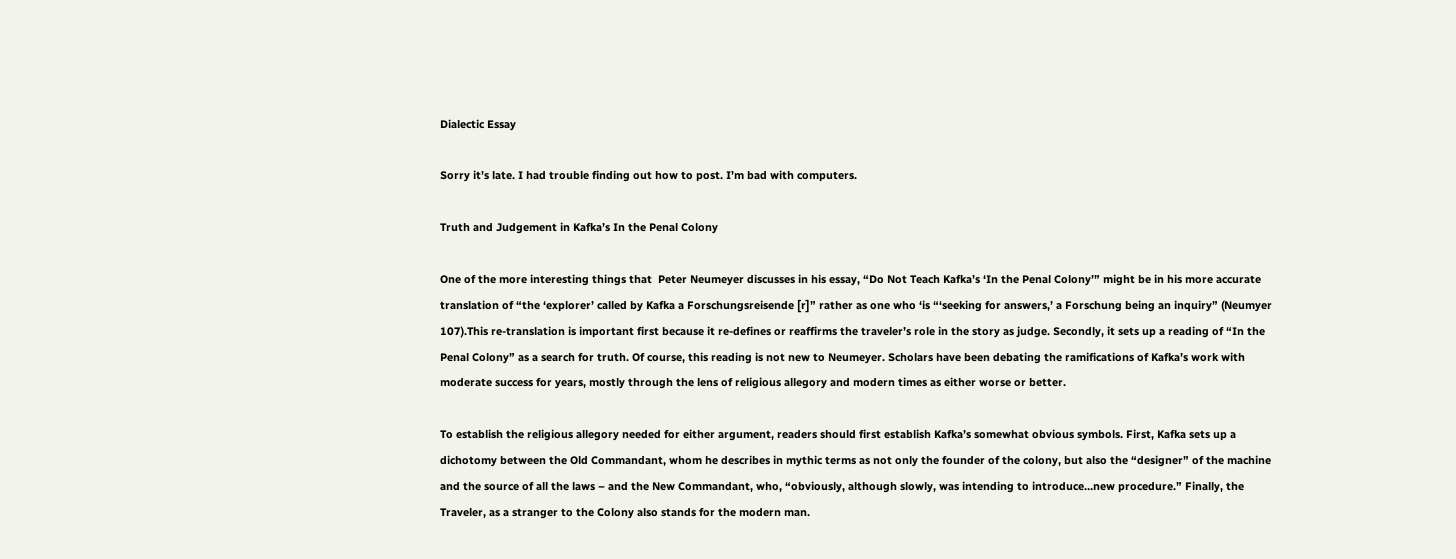Dialectic Essay

Sorry it’s late. I had trouble finding out how to post. I’m bad with computers.

Truth and Judgement in Kafka’s In the Penal Colony

One of the more interesting things that  Peter Neumeyer discusses in his essay, “Do Not Teach Kafka’s ‘In the Penal Colony’” might be in his more accurate translation of “the ‘explorer’ called by Kafka a Forschungsreisende [r]” rather as one who ‘is “‘seeking for answers,’ a Forschung being an inquiry” (Neumyer 107).This re-translation is important first because it re-defines or reaffirms the traveler’s role in the story as judge. Secondly, it sets up a reading of “In the Penal Colony” as a search for truth. Of course, this reading is not new to Neumeyer. Scholars have been debating the ramifications of Kafka’s work with moderate success for years, mostly through the lens of religious allegory and modern times as either worse or better.

To establish the religious allegory needed for either argument, readers should first establish Kafka’s somewhat obvious symbols. First, Kafka sets up a dichotomy between the Old Commandant, whom he describes in mythic terms as not only the founder of the colony, but also the “designer” of the machine and the source of all the laws – and the New Commandant, who, “obviously, although slowly, was intending to introduce…new procedure.” Finally, the Traveler, as a stranger to the Colony also stands for the modern man.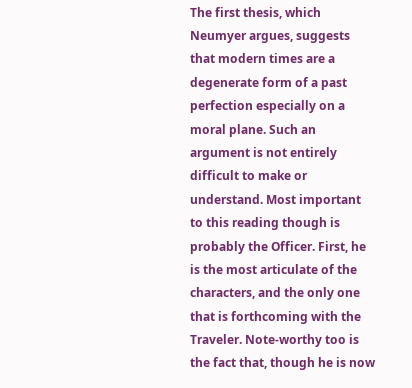The first thesis, which Neumyer argues, suggests that modern times are a degenerate form of a past perfection especially on a moral plane. Such an argument is not entirely difficult to make or understand. Most important to this reading though is probably the Officer. First, he is the most articulate of the characters, and the only one that is forthcoming with the Traveler. Note-worthy too is the fact that, though he is now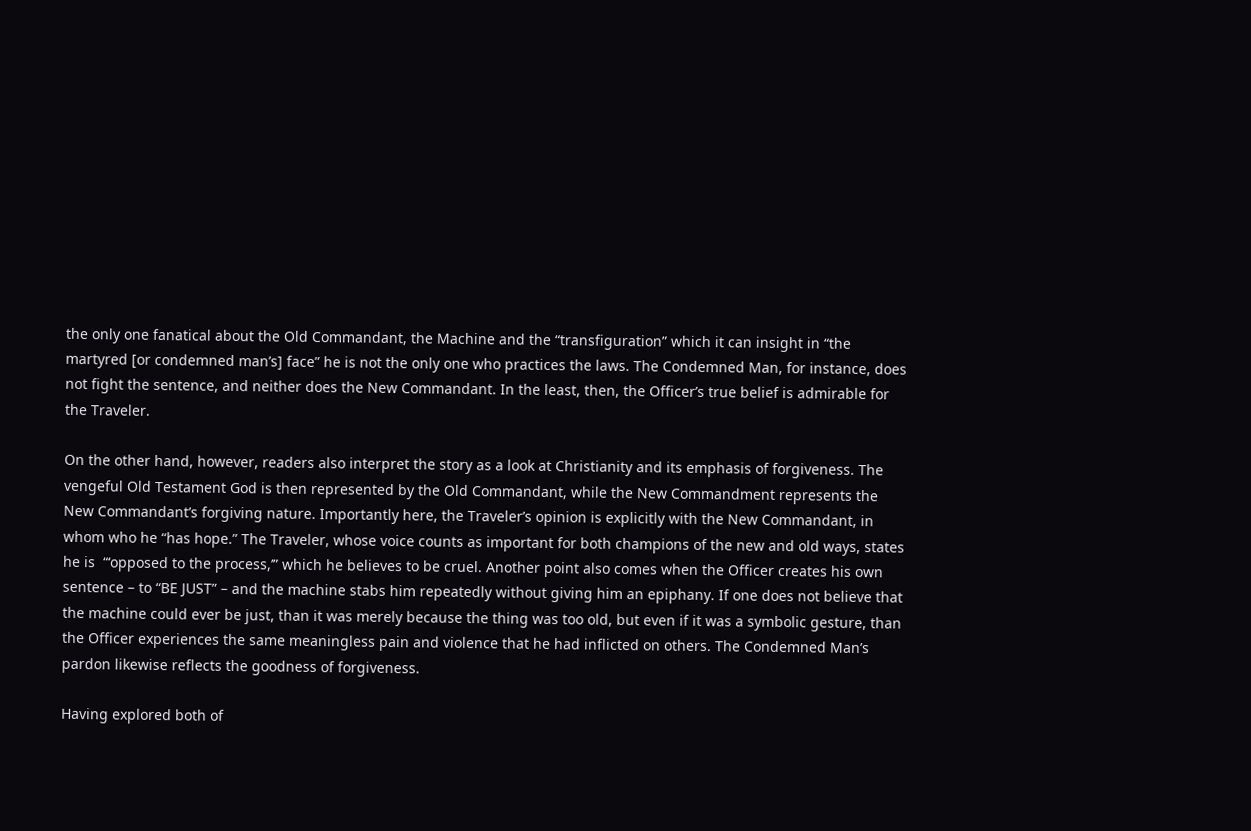the only one fanatical about the Old Commandant, the Machine and the “transfiguration” which it can insight in “the martyred [or condemned man’s] face” he is not the only one who practices the laws. The Condemned Man, for instance, does not fight the sentence, and neither does the New Commandant. In the least, then, the Officer’s true belief is admirable for the Traveler.

On the other hand, however, readers also interpret the story as a look at Christianity and its emphasis of forgiveness. The vengeful Old Testament God is then represented by the Old Commandant, while the New Commandment represents the New Commandant’s forgiving nature. Importantly here, the Traveler’s opinion is explicitly with the New Commandant, in whom who he “has hope.” The Traveler, whose voice counts as important for both champions of the new and old ways, states he is  “‘opposed to the process,’” which he believes to be cruel. Another point also comes when the Officer creates his own sentence – to “BE JUST” – and the machine stabs him repeatedly without giving him an epiphany. If one does not believe that the machine could ever be just, than it was merely because the thing was too old, but even if it was a symbolic gesture, than the Officer experiences the same meaningless pain and violence that he had inflicted on others. The Condemned Man’s pardon likewise reflects the goodness of forgiveness.

Having explored both of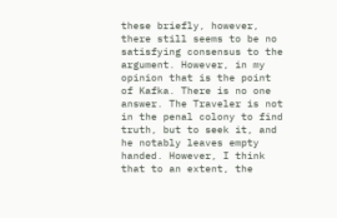these briefly, however, there still seems to be no satisfying consensus to the argument. However, in my opinion that is the point of Kafka. There is no one answer. The Traveler is not in the penal colony to find truth, but to seek it, and he notably leaves empty handed. However, I think that to an extent, the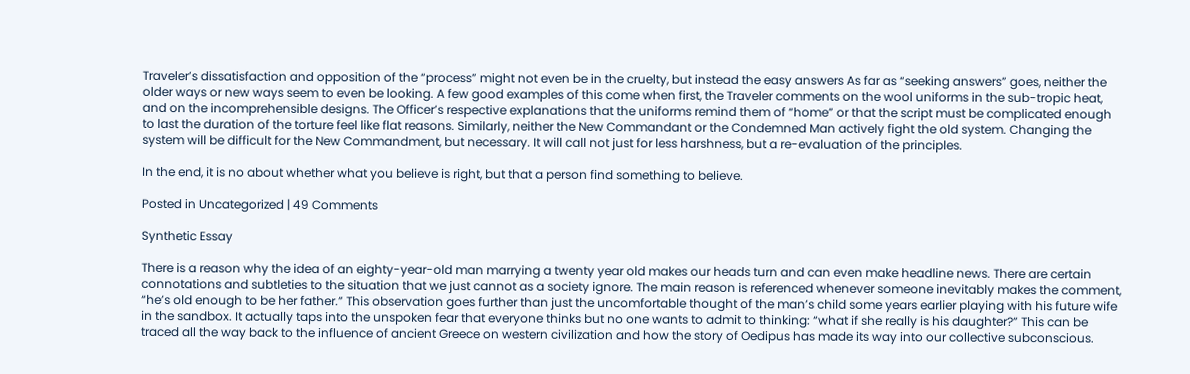Traveler’s dissatisfaction and opposition of the “process” might not even be in the cruelty, but instead the easy answers As far as “seeking answers” goes, neither the older ways or new ways seem to even be looking. A few good examples of this come when first, the Traveler comments on the wool uniforms in the sub-tropic heat, and on the incomprehensible designs. The Officer’s respective explanations that the uniforms remind them of “home” or that the script must be complicated enough to last the duration of the torture feel like flat reasons. Similarly, neither the New Commandant or the Condemned Man actively fight the old system. Changing the system will be difficult for the New Commandment, but necessary. It will call not just for less harshness, but a re-evaluation of the principles.

In the end, it is no about whether what you believe is right, but that a person find something to believe.

Posted in Uncategorized | 49 Comments

Synthetic Essay

There is a reason why the idea of an eighty-year-old man marrying a twenty year old makes our heads turn and can even make headline news. There are certain connotations and subtleties to the situation that we just cannot as a society ignore. The main reason is referenced whenever someone inevitably makes the comment, “he’s old enough to be her father.” This observation goes further than just the uncomfortable thought of the man’s child some years earlier playing with his future wife in the sandbox. It actually taps into the unspoken fear that everyone thinks but no one wants to admit to thinking: “what if she really is his daughter?” This can be traced all the way back to the influence of ancient Greece on western civilization and how the story of Oedipus has made its way into our collective subconscious.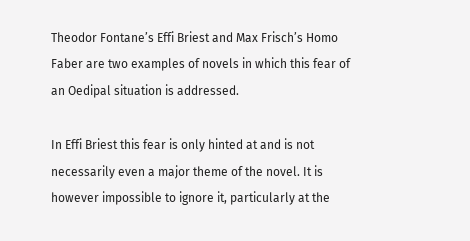Theodor Fontane’s Effi Briest and Max Frisch’s Homo Faber are two examples of novels in which this fear of an Oedipal situation is addressed.

In Effi Briest this fear is only hinted at and is not necessarily even a major theme of the novel. It is however impossible to ignore it, particularly at the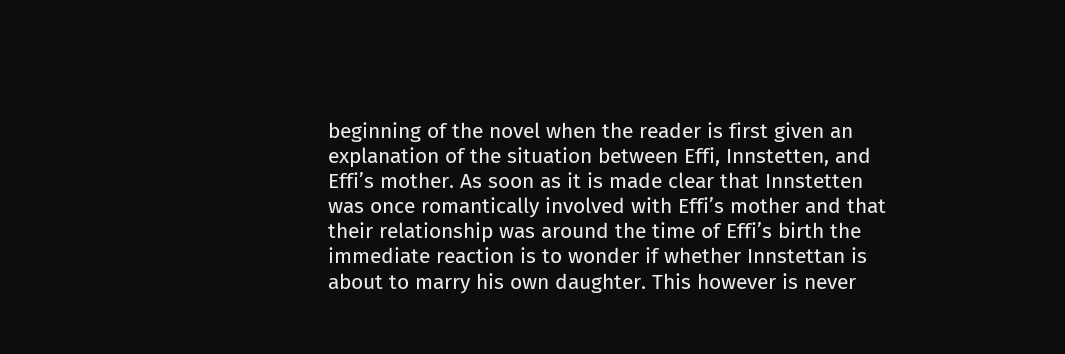beginning of the novel when the reader is first given an explanation of the situation between Effi, Innstetten, and Effi’s mother. As soon as it is made clear that Innstetten was once romantically involved with Effi’s mother and that their relationship was around the time of Effi’s birth the immediate reaction is to wonder if whether Innstettan is about to marry his own daughter. This however is never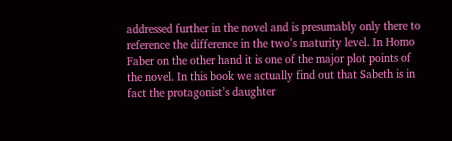addressed further in the novel and is presumably only there to reference the difference in the two’s maturity level. In Homo Faber on the other hand it is one of the major plot points of the novel. In this book we actually find out that Sabeth is in fact the protagonist’s daughter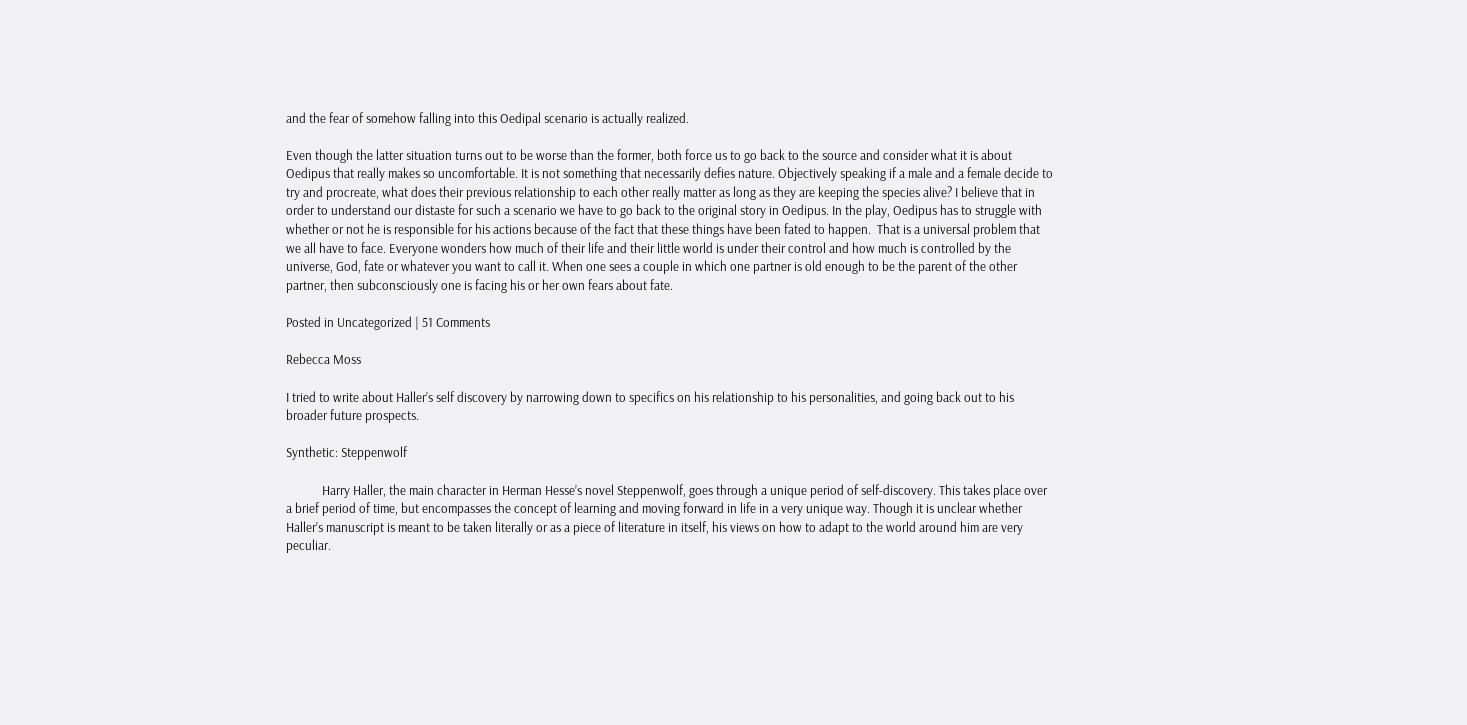and the fear of somehow falling into this Oedipal scenario is actually realized.

Even though the latter situation turns out to be worse than the former, both force us to go back to the source and consider what it is about Oedipus that really makes so uncomfortable. It is not something that necessarily defies nature. Objectively speaking if a male and a female decide to try and procreate, what does their previous relationship to each other really matter as long as they are keeping the species alive? I believe that in order to understand our distaste for such a scenario we have to go back to the original story in Oedipus. In the play, Oedipus has to struggle with whether or not he is responsible for his actions because of the fact that these things have been fated to happen.  That is a universal problem that we all have to face. Everyone wonders how much of their life and their little world is under their control and how much is controlled by the universe, God, fate or whatever you want to call it. When one sees a couple in which one partner is old enough to be the parent of the other partner, then subconsciously one is facing his or her own fears about fate.

Posted in Uncategorized | 51 Comments

Rebecca Moss

I tried to write about Haller’s self discovery by narrowing down to specifics on his relationship to his personalities, and going back out to his broader future prospects.

Synthetic: Steppenwolf

            Harry Haller, the main character in Herman Hesse’s novel Steppenwolf, goes through a unique period of self-discovery. This takes place over a brief period of time, but encompasses the concept of learning and moving forward in life in a very unique way. Though it is unclear whether Haller’s manuscript is meant to be taken literally or as a piece of literature in itself, his views on how to adapt to the world around him are very peculiar.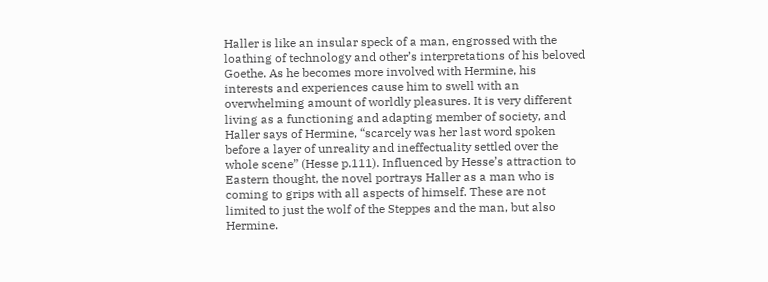Haller is like an insular speck of a man, engrossed with the loathing of technology and other’s interpretations of his beloved Goethe. As he becomes more involved with Hermine, his interests and experiences cause him to swell with an overwhelming amount of worldly pleasures. It is very different living as a functioning and adapting member of society, and Haller says of Hermine, “scarcely was her last word spoken before a layer of unreality and ineffectuality settled over the whole scene” (Hesse p.111). Influenced by Hesse’s attraction to Eastern thought, the novel portrays Haller as a man who is coming to grips with all aspects of himself. These are not limited to just the wolf of the Steppes and the man, but also Hermine.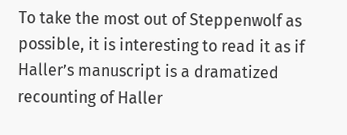To take the most out of Steppenwolf as possible, it is interesting to read it as if Haller’s manuscript is a dramatized recounting of Haller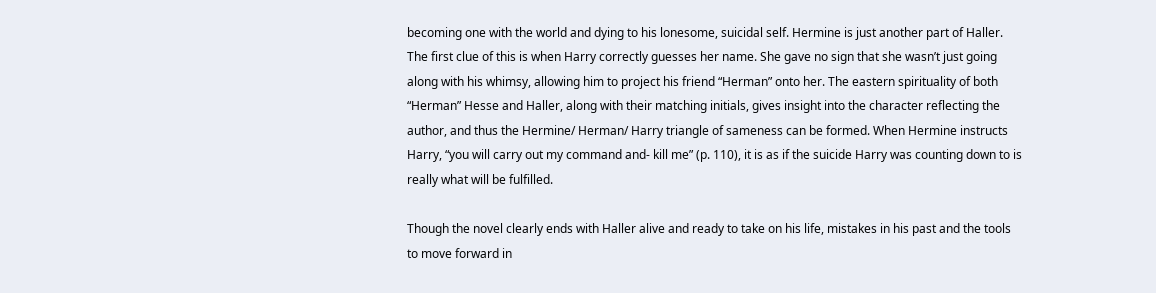becoming one with the world and dying to his lonesome, suicidal self. Hermine is just another part of Haller. The first clue of this is when Harry correctly guesses her name. She gave no sign that she wasn’t just going along with his whimsy, allowing him to project his friend “Herman” onto her. The eastern spirituality of both “Herman” Hesse and Haller, along with their matching initials, gives insight into the character reflecting the author, and thus the Hermine/ Herman/ Harry triangle of sameness can be formed. When Hermine instructs Harry, “you will carry out my command and- kill me” (p. 110), it is as if the suicide Harry was counting down to is really what will be fulfilled.

Though the novel clearly ends with Haller alive and ready to take on his life, mistakes in his past and the tools to move forward in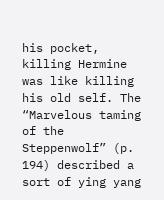his pocket, killing Hermine was like killing his old self. The “Marvelous taming of the Steppenwolf” (p. 194) described a sort of ying yang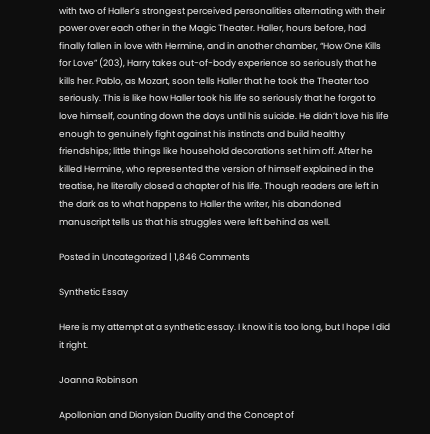with two of Haller’s strongest perceived personalities alternating with their power over each other in the Magic Theater. Haller, hours before, had finally fallen in love with Hermine, and in another chamber, “How One Kills for Love” (203), Harry takes out-of-body experience so seriously that he kills her. Pablo, as Mozart, soon tells Haller that he took the Theater too seriously. This is like how Haller took his life so seriously that he forgot to love himself, counting down the days until his suicide. He didn’t love his life enough to genuinely fight against his instincts and build healthy friendships; little things like household decorations set him off. After he killed Hermine, who represented the version of himself explained in the treatise, he literally closed a chapter of his life. Though readers are left in the dark as to what happens to Haller the writer, his abandoned manuscript tells us that his struggles were left behind as well.

Posted in Uncategorized | 1,846 Comments

Synthetic Essay

Here is my attempt at a synthetic essay. I know it is too long, but I hope I did it right.

Joanna Robinson

Apollonian and Dionysian Duality and the Concept of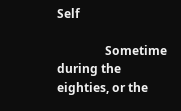Self

                Sometime during the eighties, or the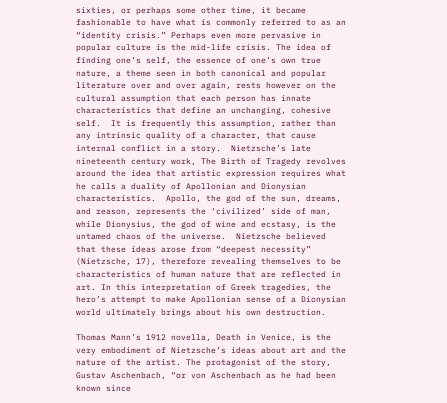sixties, or perhaps some other time, it became fashionable to have what is commonly referred to as an “identity crisis.” Perhaps even more pervasive in popular culture is the mid-life crisis. The idea of finding one’s self, the essence of one’s own true nature, a theme seen in both canonical and popular literature over and over again, rests however on the cultural assumption that each person has innate characteristics that define an unchanging, cohesive self.  It is frequently this assumption, rather than any intrinsic quality of a character, that cause internal conflict in a story.  Nietzsche’s late nineteenth century work, The Birth of Tragedy revolves around the idea that artistic expression requires what he calls a duality of Apollonian and Dionysian characteristics.  Apollo, the god of the sun, dreams, and reason, represents the ‘civilized’ side of man, while Dionysius, the god of wine and ecstasy, is the untamed chaos of the universe.  Nietzsche believed that these ideas arose from “deepest necessity” (Nietzsche, 17), therefore revealing themselves to be characteristics of human nature that are reflected in art. In this interpretation of Greek tragedies, the hero’s attempt to make Apollonian sense of a Dionysian world ultimately brings about his own destruction.

Thomas Mann’s 1912 novella, Death in Venice, is the very embodiment of Nietzsche’s ideas about art and the nature of the artist. The protagonist of the story, Gustav Aschenbach, “or von Aschenbach as he had been known since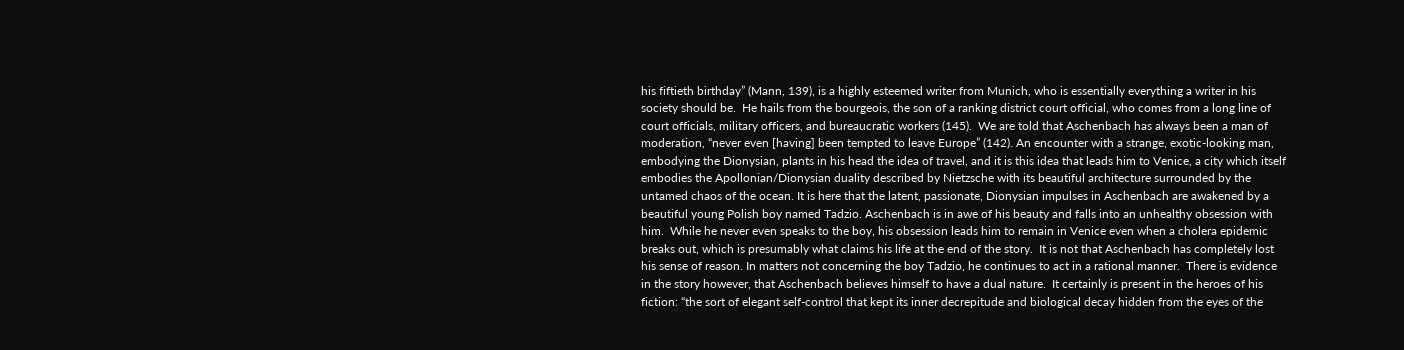his fiftieth birthday” (Mann, 139), is a highly esteemed writer from Munich, who is essentially everything a writer in his society should be.  He hails from the bourgeois, the son of a ranking district court official, who comes from a long line of court officials, military officers, and bureaucratic workers (145).  We are told that Aschenbach has always been a man of moderation, “never even [having] been tempted to leave Europe” (142). An encounter with a strange, exotic-looking man, embodying the Dionysian, plants in his head the idea of travel, and it is this idea that leads him to Venice, a city which itself embodies the Apollonian/Dionysian duality described by Nietzsche with its beautiful architecture surrounded by the untamed chaos of the ocean. It is here that the latent, passionate, Dionysian impulses in Aschenbach are awakened by a beautiful young Polish boy named Tadzio. Aschenbach is in awe of his beauty and falls into an unhealthy obsession with him.  While he never even speaks to the boy, his obsession leads him to remain in Venice even when a cholera epidemic breaks out, which is presumably what claims his life at the end of the story.  It is not that Aschenbach has completely lost his sense of reason. In matters not concerning the boy Tadzio, he continues to act in a rational manner.  There is evidence in the story however, that Aschenbach believes himself to have a dual nature.  It certainly is present in the heroes of his fiction: “the sort of elegant self-control that kept its inner decrepitude and biological decay hidden from the eyes of the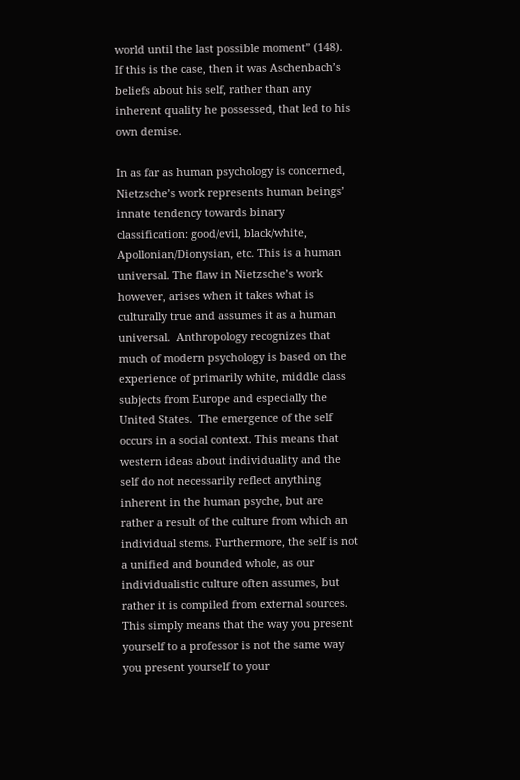world until the last possible moment” (148). If this is the case, then it was Aschenbach’s beliefs about his self, rather than any inherent quality he possessed, that led to his own demise.

In as far as human psychology is concerned, Nietzsche’s work represents human beings’ innate tendency towards binary classification: good/evil, black/white, Apollonian/Dionysian, etc. This is a human universal. The flaw in Nietzsche’s work however, arises when it takes what is culturally true and assumes it as a human universal.  Anthropology recognizes that much of modern psychology is based on the experience of primarily white, middle class subjects from Europe and especially the United States.  The emergence of the self occurs in a social context. This means that western ideas about individuality and the self do not necessarily reflect anything inherent in the human psyche, but are rather a result of the culture from which an individual stems. Furthermore, the self is not a unified and bounded whole, as our individualistic culture often assumes, but rather it is compiled from external sources. This simply means that the way you present yourself to a professor is not the same way you present yourself to your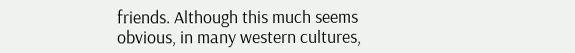friends. Although this much seems obvious, in many western cultures,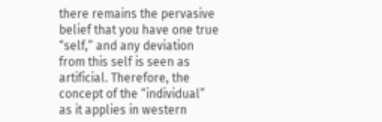there remains the pervasive belief that you have one true “self,” and any deviation from this self is seen as artificial. Therefore, the concept of the “individual” as it applies in western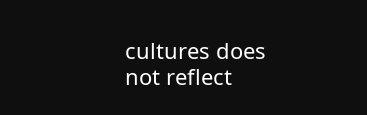cultures does not reflect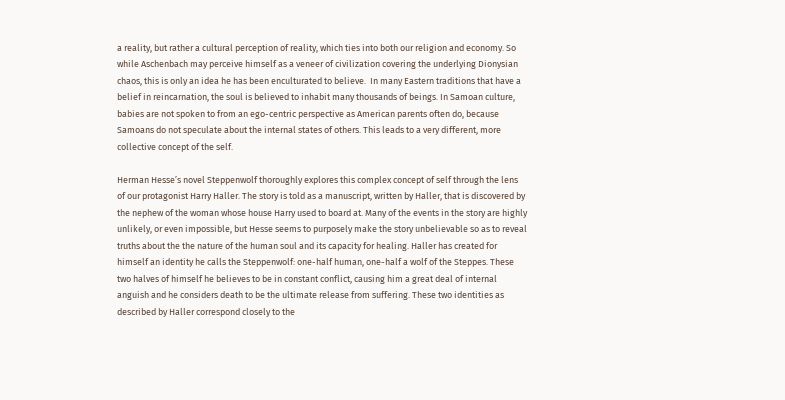a reality, but rather a cultural perception of reality, which ties into both our religion and economy. So while Aschenbach may perceive himself as a veneer of civilization covering the underlying Dionysian chaos, this is only an idea he has been enculturated to believe.  In many Eastern traditions that have a belief in reincarnation, the soul is believed to inhabit many thousands of beings. In Samoan culture, babies are not spoken to from an ego-centric perspective as American parents often do, because Samoans do not speculate about the internal states of others. This leads to a very different, more collective concept of the self.

Herman Hesse’s novel Steppenwolf thoroughly explores this complex concept of self through the lens of our protagonist Harry Haller. The story is told as a manuscript, written by Haller, that is discovered by the nephew of the woman whose house Harry used to board at. Many of the events in the story are highly unlikely, or even impossible, but Hesse seems to purposely make the story unbelievable so as to reveal truths about the the nature of the human soul and its capacity for healing. Haller has created for himself an identity he calls the Steppenwolf: one-half human, one-half a wolf of the Steppes. These two halves of himself he believes to be in constant conflict, causing him a great deal of internal anguish and he considers death to be the ultimate release from suffering. These two identities as described by Haller correspond closely to the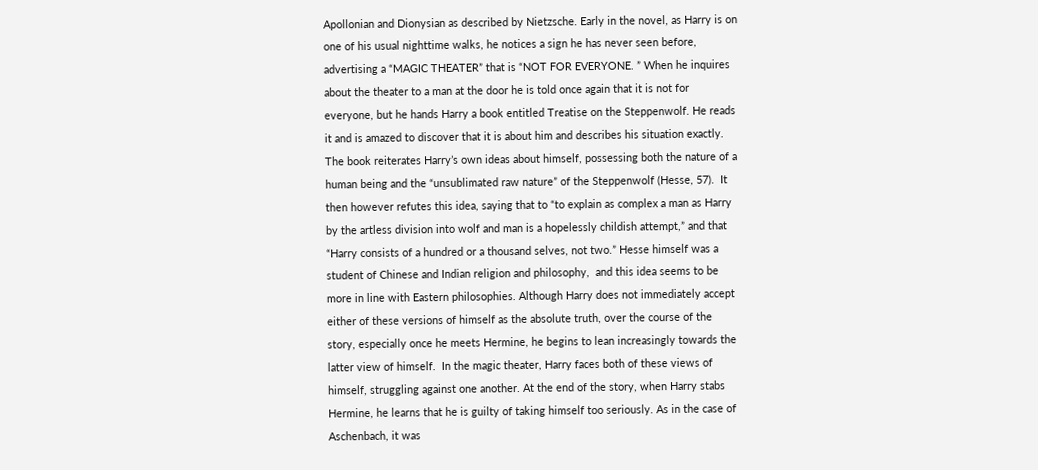Apollonian and Dionysian as described by Nietzsche. Early in the novel, as Harry is on one of his usual nighttime walks, he notices a sign he has never seen before, advertising a “MAGIC THEATER” that is “NOT FOR EVERYONE. ” When he inquires about the theater to a man at the door he is told once again that it is not for everyone, but he hands Harry a book entitled Treatise on the Steppenwolf. He reads it and is amazed to discover that it is about him and describes his situation exactly. The book reiterates Harry’s own ideas about himself, possessing both the nature of a human being and the “unsublimated raw nature” of the Steppenwolf (Hesse, 57).  It then however refutes this idea, saying that to “to explain as complex a man as Harry by the artless division into wolf and man is a hopelessly childish attempt,” and that “Harry consists of a hundred or a thousand selves, not two.” Hesse himself was a student of Chinese and Indian religion and philosophy,  and this idea seems to be more in line with Eastern philosophies. Although Harry does not immediately accept either of these versions of himself as the absolute truth, over the course of the story, especially once he meets Hermine, he begins to lean increasingly towards the latter view of himself.  In the magic theater, Harry faces both of these views of himself, struggling against one another. At the end of the story, when Harry stabs Hermine, he learns that he is guilty of taking himself too seriously. As in the case of Aschenbach, it was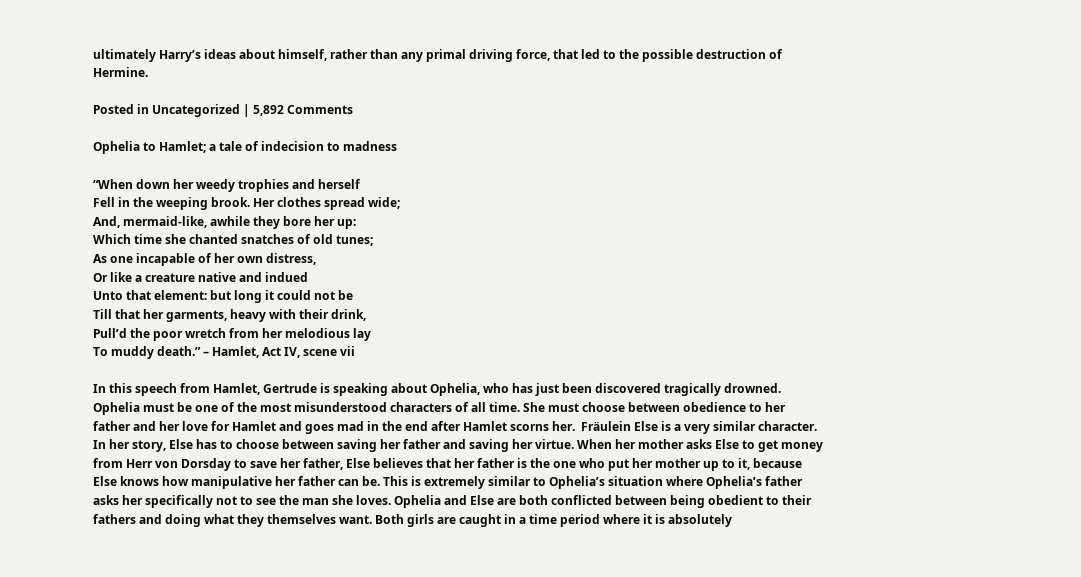ultimately Harry’s ideas about himself, rather than any primal driving force, that led to the possible destruction of Hermine.

Posted in Uncategorized | 5,892 Comments

Ophelia to Hamlet; a tale of indecision to madness

“When down her weedy trophies and herself
Fell in the weeping brook. Her clothes spread wide;
And, mermaid-like, awhile they bore her up:
Which time she chanted snatches of old tunes;
As one incapable of her own distress,
Or like a creature native and indued
Unto that element: but long it could not be
Till that her garments, heavy with their drink,
Pull’d the poor wretch from her melodious lay
To muddy death.” – Hamlet, Act IV, scene vii

In this speech from Hamlet, Gertrude is speaking about Ophelia, who has just been discovered tragically drowned. Ophelia must be one of the most misunderstood characters of all time. She must choose between obedience to her father and her love for Hamlet and goes mad in the end after Hamlet scorns her.  Fräulein Else is a very similar character. In her story, Else has to choose between saving her father and saving her virtue. When her mother asks Else to get money from Herr von Dorsday to save her father, Else believes that her father is the one who put her mother up to it, because Else knows how manipulative her father can be. This is extremely similar to Ophelia’s situation where Ophelia’s father asks her specifically not to see the man she loves. Ophelia and Else are both conflicted between being obedient to their fathers and doing what they themselves want. Both girls are caught in a time period where it is absolutely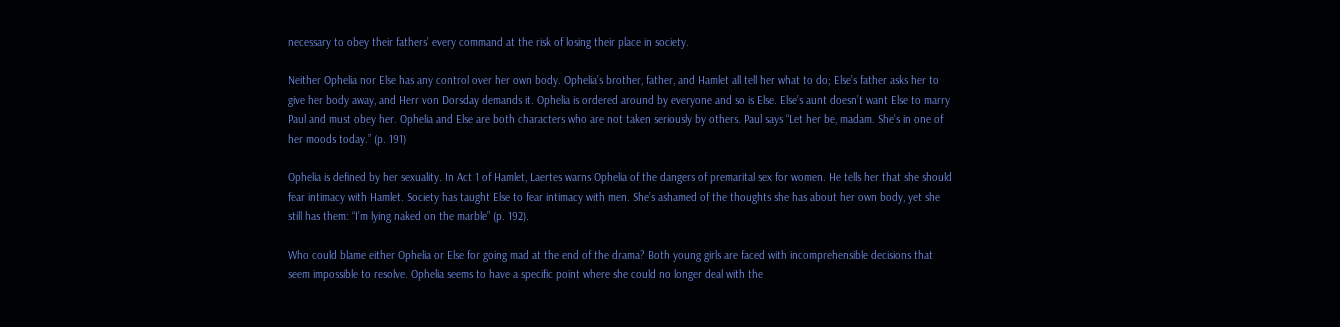necessary to obey their fathers’ every command at the risk of losing their place in society.

Neither Ophelia nor Else has any control over her own body. Ophelia’s brother, father, and Hamlet all tell her what to do; Else’s father asks her to give her body away, and Herr von Dorsday demands it. Ophelia is ordered around by everyone and so is Else. Else’s aunt doesn’t want Else to marry Paul and must obey her. Ophelia and Else are both characters who are not taken seriously by others. Paul says “Let her be, madam. She’s in one of her moods today.” (p. 191)

Ophelia is defined by her sexuality. In Act 1 of Hamlet, Laertes warns Ophelia of the dangers of premarital sex for women. He tells her that she should fear intimacy with Hamlet. Society has taught Else to fear intimacy with men. She’s ashamed of the thoughts she has about her own body, yet she still has them: “I’m lying naked on the marble” (p. 192).

Who could blame either Ophelia or Else for going mad at the end of the drama? Both young girls are faced with incomprehensible decisions that seem impossible to resolve. Ophelia seems to have a specific point where she could no longer deal with the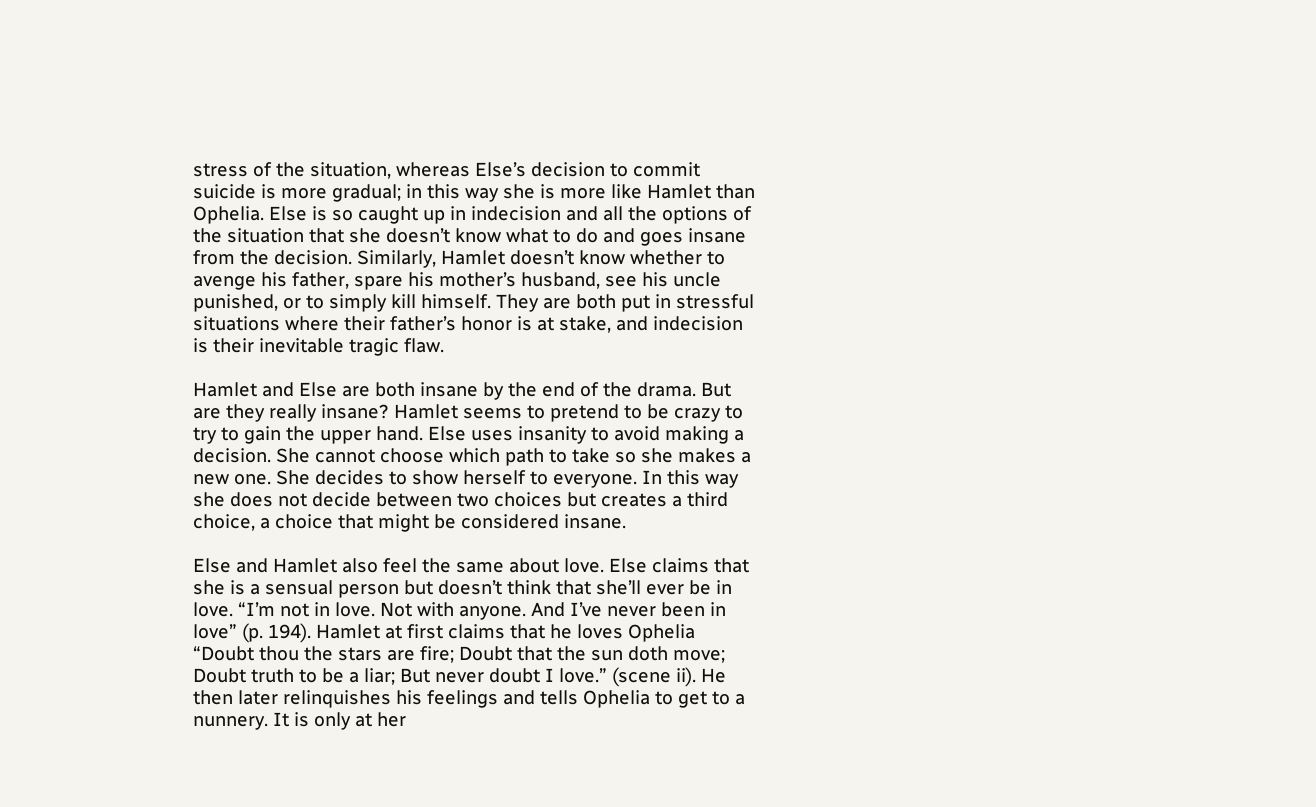stress of the situation, whereas Else’s decision to commit suicide is more gradual; in this way she is more like Hamlet than Ophelia. Else is so caught up in indecision and all the options of the situation that she doesn’t know what to do and goes insane from the decision. Similarly, Hamlet doesn’t know whether to avenge his father, spare his mother’s husband, see his uncle punished, or to simply kill himself. They are both put in stressful situations where their father’s honor is at stake, and indecision is their inevitable tragic flaw.

Hamlet and Else are both insane by the end of the drama. But are they really insane? Hamlet seems to pretend to be crazy to try to gain the upper hand. Else uses insanity to avoid making a decision. She cannot choose which path to take so she makes a new one. She decides to show herself to everyone. In this way she does not decide between two choices but creates a third choice, a choice that might be considered insane.

Else and Hamlet also feel the same about love. Else claims that she is a sensual person but doesn’t think that she’ll ever be in love. “I’m not in love. Not with anyone. And I’ve never been in love” (p. 194). Hamlet at first claims that he loves Ophelia “Doubt thou the stars are fire; Doubt that the sun doth move; Doubt truth to be a liar; But never doubt I love.” (scene ii). He then later relinquishes his feelings and tells Ophelia to get to a nunnery. It is only at her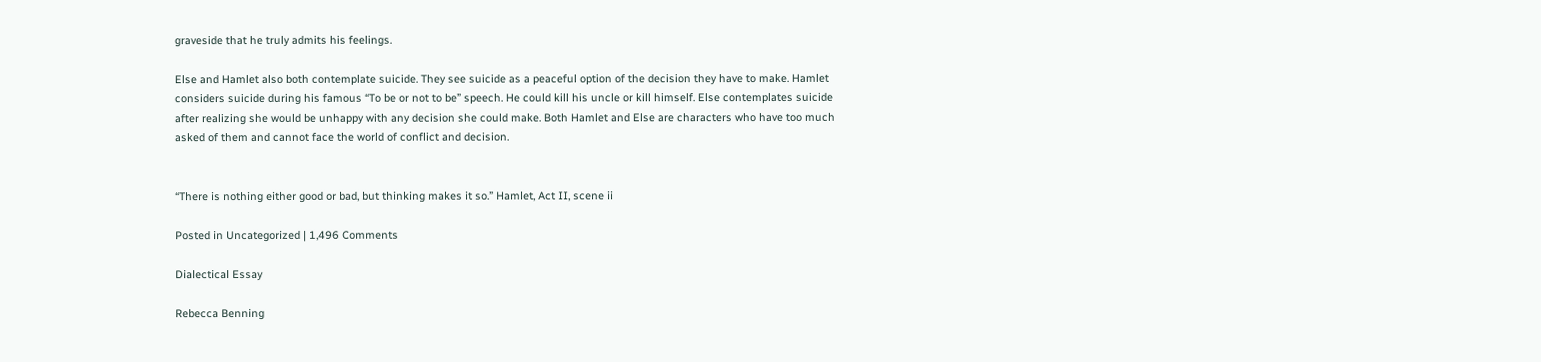graveside that he truly admits his feelings.

Else and Hamlet also both contemplate suicide. They see suicide as a peaceful option of the decision they have to make. Hamlet considers suicide during his famous “To be or not to be” speech. He could kill his uncle or kill himself. Else contemplates suicide after realizing she would be unhappy with any decision she could make. Both Hamlet and Else are characters who have too much asked of them and cannot face the world of conflict and decision.


“There is nothing either good or bad, but thinking makes it so.” Hamlet, Act II, scene ii

Posted in Uncategorized | 1,496 Comments

Dialectical Essay

Rebecca Benning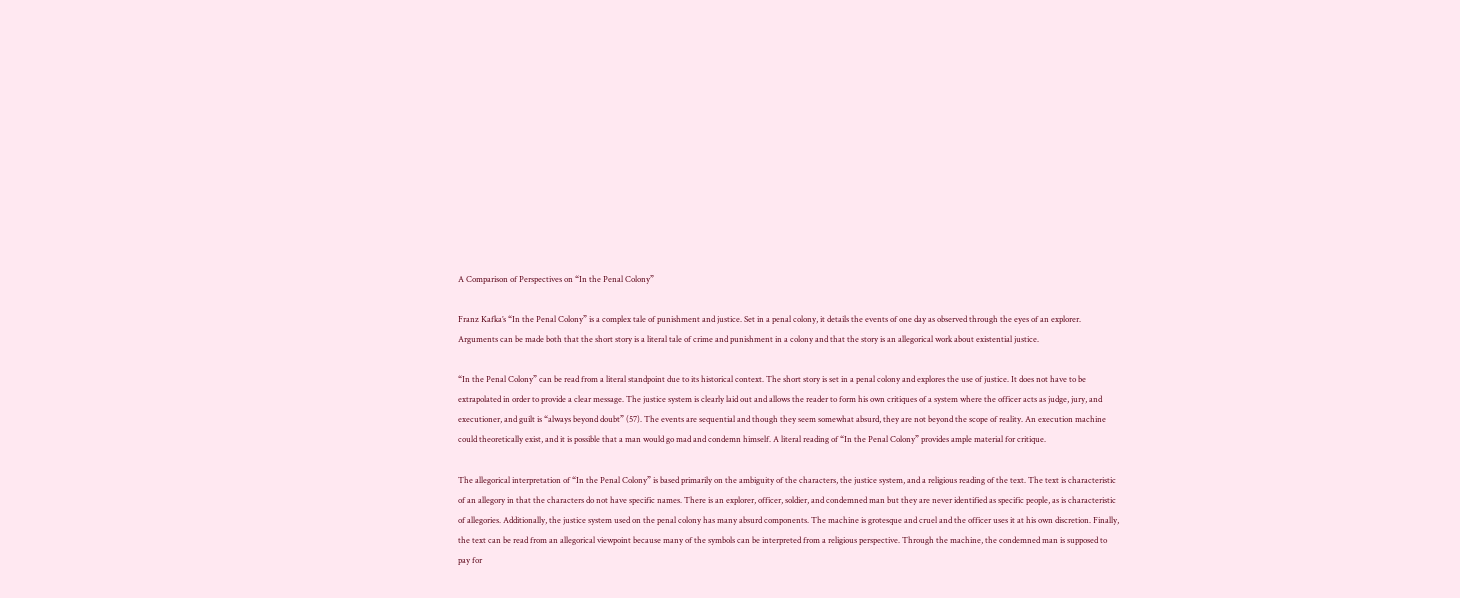A Comparison of Perspectives on “In the Penal Colony”

Franz Kafka’s “In the Penal Colony” is a complex tale of punishment and justice. Set in a penal colony, it details the events of one day as observed through the eyes of an explorer. Arguments can be made both that the short story is a literal tale of crime and punishment in a colony and that the story is an allegorical work about existential justice.

“In the Penal Colony” can be read from a literal standpoint due to its historical context. The short story is set in a penal colony and explores the use of justice. It does not have to be extrapolated in order to provide a clear message. The justice system is clearly laid out and allows the reader to form his own critiques of a system where the officer acts as judge, jury, and executioner, and guilt is “always beyond doubt” (57). The events are sequential and though they seem somewhat absurd, they are not beyond the scope of reality. An execution machine could theoretically exist, and it is possible that a man would go mad and condemn himself. A literal reading of “In the Penal Colony” provides ample material for critique.

The allegorical interpretation of “In the Penal Colony” is based primarily on the ambiguity of the characters, the justice system, and a religious reading of the text. The text is characteristic of an allegory in that the characters do not have specific names. There is an explorer, officer, soldier, and condemned man but they are never identified as specific people, as is characteristic of allegories. Additionally, the justice system used on the penal colony has many absurd components. The machine is grotesque and cruel and the officer uses it at his own discretion. Finally, the text can be read from an allegorical viewpoint because many of the symbols can be interpreted from a religious perspective. Through the machine, the condemned man is supposed to pay for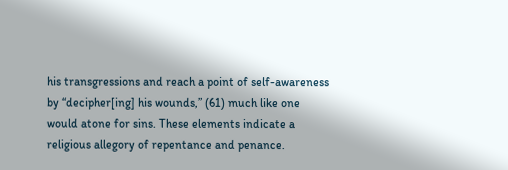his transgressions and reach a point of self-awareness by “decipher[ing] his wounds,” (61) much like one would atone for sins. These elements indicate a religious allegory of repentance and penance.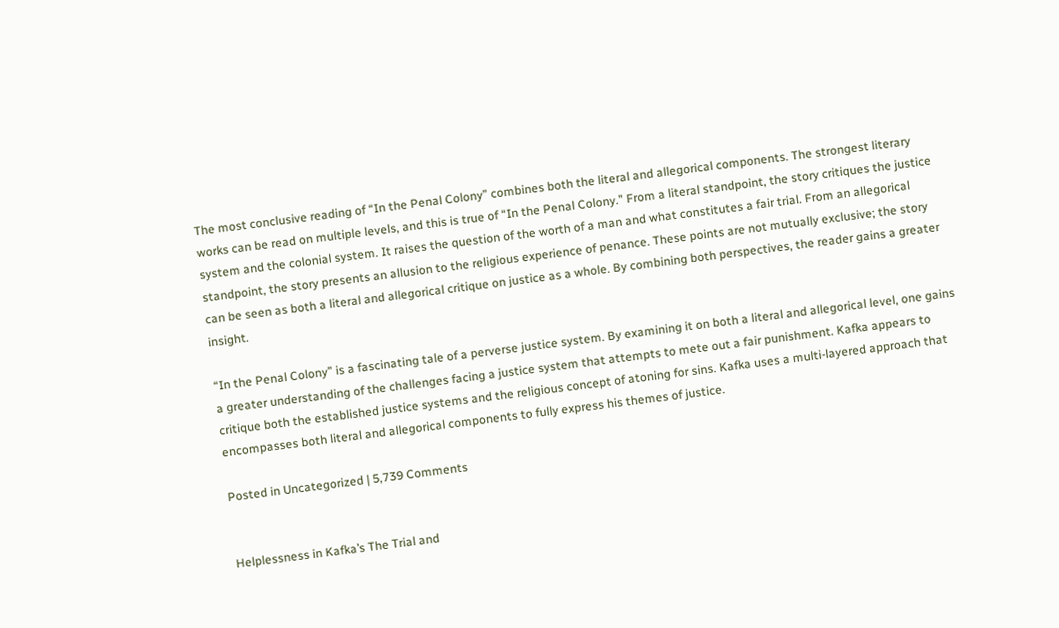The most conclusive reading of “In the Penal Colony” combines both the literal and allegorical components. The strongest literary works can be read on multiple levels, and this is true of “In the Penal Colony.” From a literal standpoint, the story critiques the justice system and the colonial system. It raises the question of the worth of a man and what constitutes a fair trial. From an allegorical standpoint, the story presents an allusion to the religious experience of penance. These points are not mutually exclusive; the story can be seen as both a literal and allegorical critique on justice as a whole. By combining both perspectives, the reader gains a greater insight.

“In the Penal Colony” is a fascinating tale of a perverse justice system. By examining it on both a literal and allegorical level, one gains a greater understanding of the challenges facing a justice system that attempts to mete out a fair punishment. Kafka appears to critique both the established justice systems and the religious concept of atoning for sins. Kafka uses a multi-layered approach that encompasses both literal and allegorical components to fully express his themes of justice.

Posted in Uncategorized | 5,739 Comments


Helplessness in Kafka’s The Trial and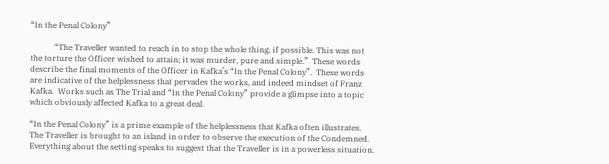“In the Penal Colony”

            “The Traveller wanted to reach in to stop the whole thing, if possible. This was not the torture the Officer wished to attain; it was murder, pure and simple.”  These words describe the final moments of the Officer in Kafka’s “In the Penal Colony”.  These words are indicative of the helplessness that pervades the works, and indeed mindset of Franz Kafka.  Works such as The Trial and “In the Penal Colony” provide a glimpse into a topic which obviously affected Kafka to a great deal.

“In the Penal Colony” is a prime example of the helplessness that Kafka often illustrates.  The Traveller is brought to an island in order to observe the execution of the Condemned.  Everything about the setting speaks to suggest that the Traveller is in a powerless situation.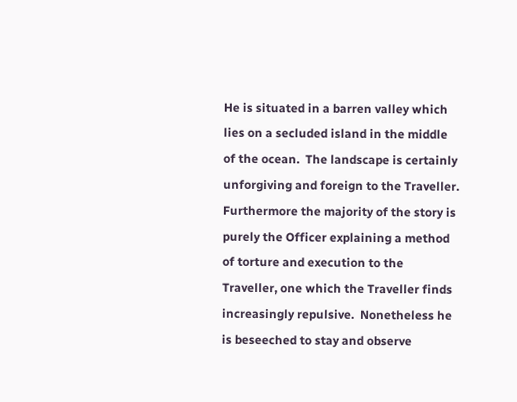He is situated in a barren valley which lies on a secluded island in the middle of the ocean.  The landscape is certainly unforgiving and foreign to the Traveller.  Furthermore the majority of the story is purely the Officer explaining a method of torture and execution to the Traveller, one which the Traveller finds increasingly repulsive.  Nonetheless he is beseeched to stay and observe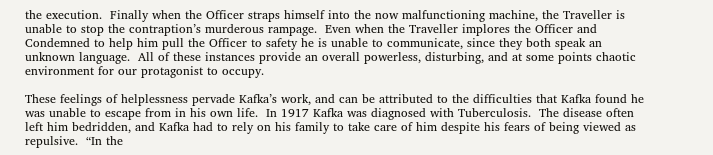the execution.  Finally when the Officer straps himself into the now malfunctioning machine, the Traveller is unable to stop the contraption’s murderous rampage.  Even when the Traveller implores the Officer and Condemned to help him pull the Officer to safety he is unable to communicate, since they both speak an unknown language.  All of these instances provide an overall powerless, disturbing, and at some points chaotic environment for our protagonist to occupy.

These feelings of helplessness pervade Kafka’s work, and can be attributed to the difficulties that Kafka found he was unable to escape from in his own life.  In 1917 Kafka was diagnosed with Tuberculosis.  The disease often left him bedridden, and Kafka had to rely on his family to take care of him despite his fears of being viewed as repulsive.  “In the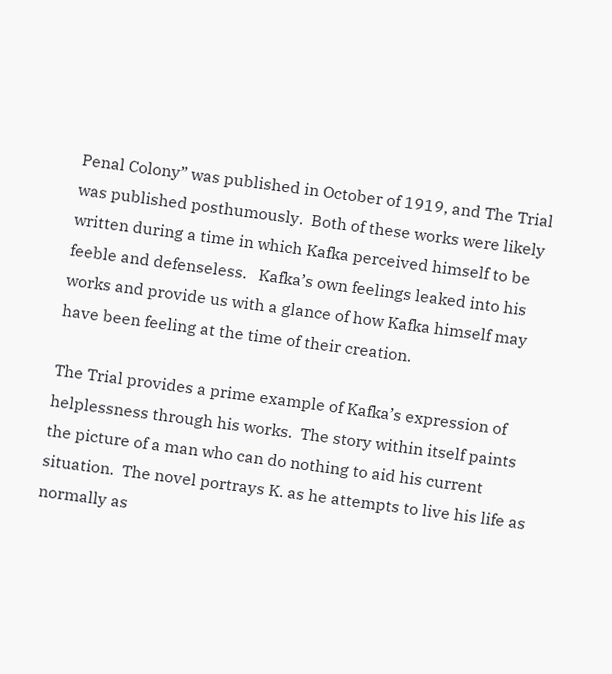Penal Colony” was published in October of 1919, and The Trial was published posthumously.  Both of these works were likely written during a time in which Kafka perceived himself to be feeble and defenseless.   Kafka’s own feelings leaked into his works and provide us with a glance of how Kafka himself may have been feeling at the time of their creation.

The Trial provides a prime example of Kafka’s expression of helplessness through his works.  The story within itself paints the picture of a man who can do nothing to aid his current situation.  The novel portrays K. as he attempts to live his life as normally as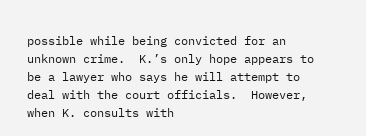possible while being convicted for an unknown crime.  K.’s only hope appears to be a lawyer who says he will attempt to deal with the court officials.  However, when K. consults with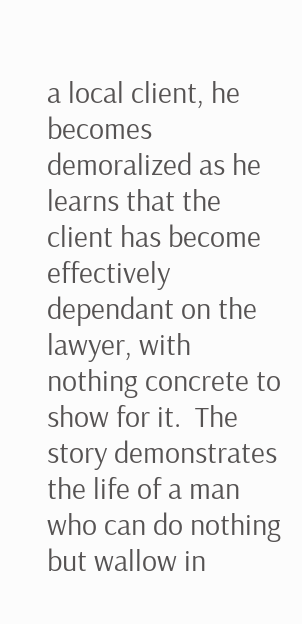a local client, he becomes demoralized as he learns that the client has become effectively dependant on the lawyer, with nothing concrete to show for it.  The story demonstrates the life of a man who can do nothing but wallow in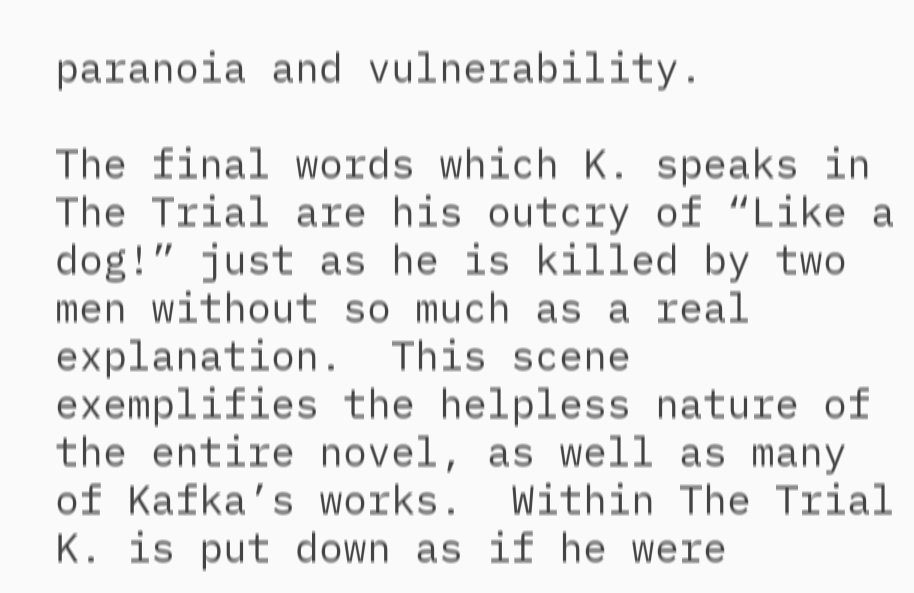paranoia and vulnerability.

The final words which K. speaks in The Trial are his outcry of “Like a dog!” just as he is killed by two men without so much as a real explanation.  This scene exemplifies the helpless nature of the entire novel, as well as many of Kafka’s works.  Within The Trial K. is put down as if he were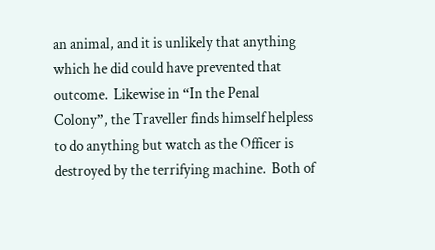an animal, and it is unlikely that anything which he did could have prevented that outcome.  Likewise in “In the Penal Colony”, the Traveller finds himself helpless to do anything but watch as the Officer is destroyed by the terrifying machine.  Both of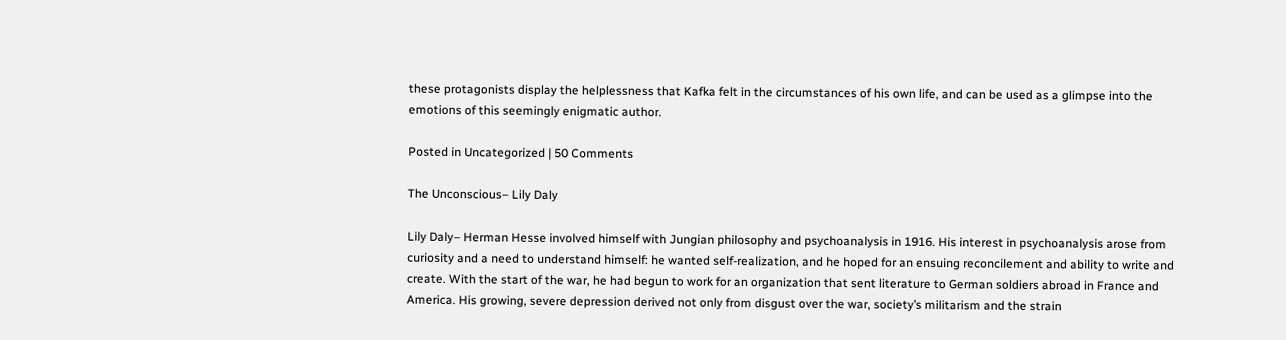these protagonists display the helplessness that Kafka felt in the circumstances of his own life, and can be used as a glimpse into the emotions of this seemingly enigmatic author.

Posted in Uncategorized | 50 Comments

The Unconscious– Lily Daly

Lily Daly– Herman Hesse involved himself with Jungian philosophy and psychoanalysis in 1916. His interest in psychoanalysis arose from curiosity and a need to understand himself: he wanted self-realization, and he hoped for an ensuing reconcilement and ability to write and create. With the start of the war, he had begun to work for an organization that sent literature to German soldiers abroad in France and America. His growing, severe depression derived not only from disgust over the war, society’s militarism and the strain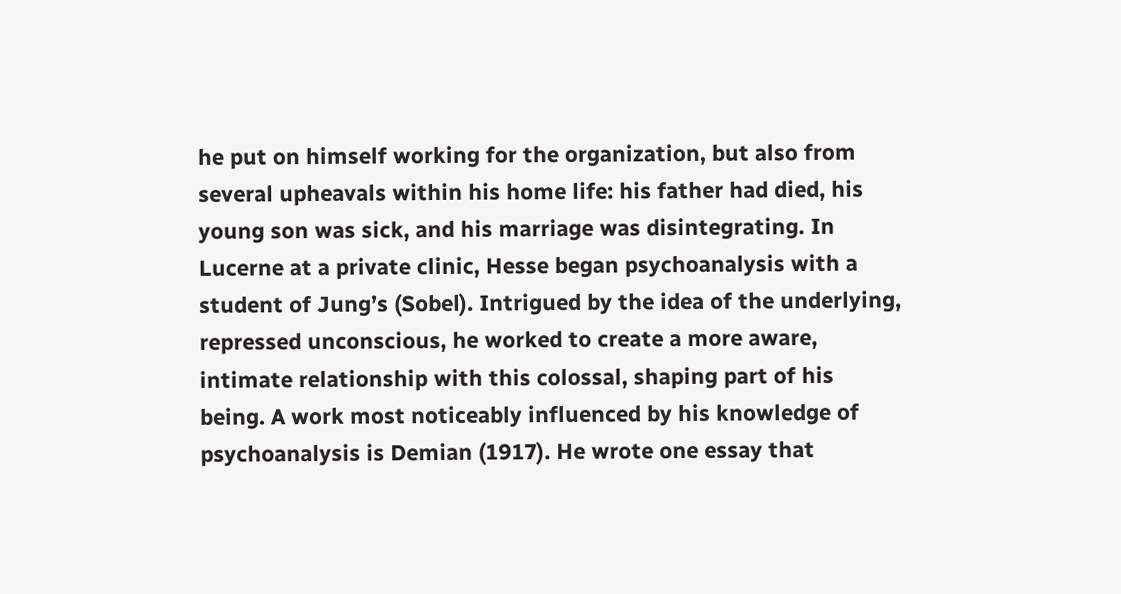he put on himself working for the organization, but also from several upheavals within his home life: his father had died, his young son was sick, and his marriage was disintegrating. In Lucerne at a private clinic, Hesse began psychoanalysis with a student of Jung’s (Sobel). Intrigued by the idea of the underlying, repressed unconscious, he worked to create a more aware, intimate relationship with this colossal, shaping part of his being. A work most noticeably influenced by his knowledge of psychoanalysis is Demian (1917). He wrote one essay that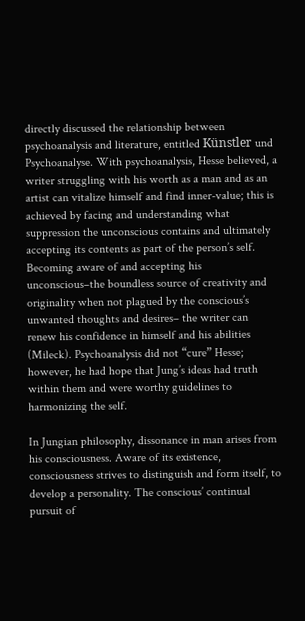directly discussed the relationship between psychoanalysis and literature, entitled Künstler und Psychoanalyse. With psychoanalysis, Hesse believed, a writer struggling with his worth as a man and as an artist can vitalize himself and find inner-value; this is achieved by facing and understanding what suppression the unconscious contains and ultimately accepting its contents as part of the person’s self. Becoming aware of and accepting his unconscious–the boundless source of creativity and originality when not plagued by the conscious’s unwanted thoughts and desires– the writer can renew his confidence in himself and his abilities (Mileck). Psychoanalysis did not “cure” Hesse; however, he had hope that Jung’s ideas had truth within them and were worthy guidelines to harmonizing the self.

In Jungian philosophy, dissonance in man arises from his consciousness. Aware of its existence, consciousness strives to distinguish and form itself, to develop a personality. The conscious’ continual pursuit of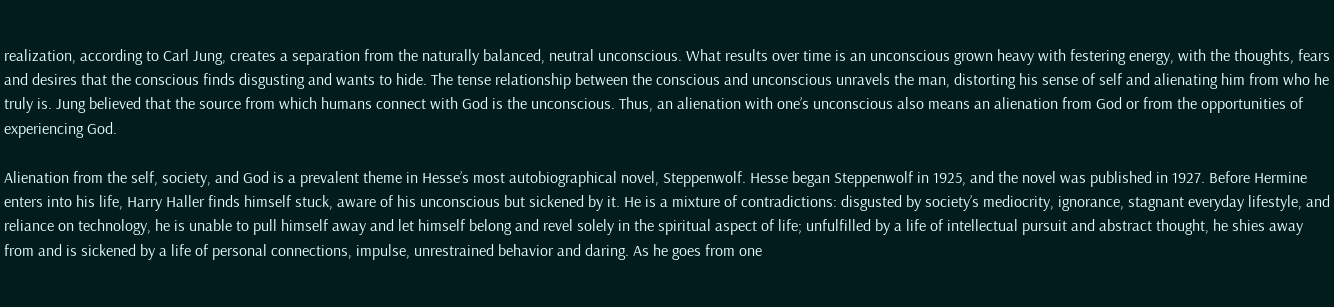realization, according to Carl Jung, creates a separation from the naturally balanced, neutral unconscious. What results over time is an unconscious grown heavy with festering energy, with the thoughts, fears and desires that the conscious finds disgusting and wants to hide. The tense relationship between the conscious and unconscious unravels the man, distorting his sense of self and alienating him from who he truly is. Jung believed that the source from which humans connect with God is the unconscious. Thus, an alienation with one’s unconscious also means an alienation from God or from the opportunities of experiencing God.

Alienation from the self, society, and God is a prevalent theme in Hesse’s most autobiographical novel, Steppenwolf. Hesse began Steppenwolf in 1925, and the novel was published in 1927. Before Hermine enters into his life, Harry Haller finds himself stuck, aware of his unconscious but sickened by it. He is a mixture of contradictions: disgusted by society’s mediocrity, ignorance, stagnant everyday lifestyle, and reliance on technology, he is unable to pull himself away and let himself belong and revel solely in the spiritual aspect of life; unfulfilled by a life of intellectual pursuit and abstract thought, he shies away from and is sickened by a life of personal connections, impulse, unrestrained behavior and daring. As he goes from one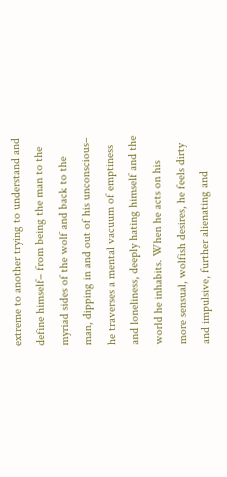extreme to another trying to understand and define himself– from being the man to the myriad sides of the wolf and back to the man, dipping in and out of his unconscious– he traverses a mental vacuum of emptiness and loneliness, deeply hating himself and the world he inhabits. When he acts on his more sensual, wolfish desires, he feels dirty and impulsive, further alienating and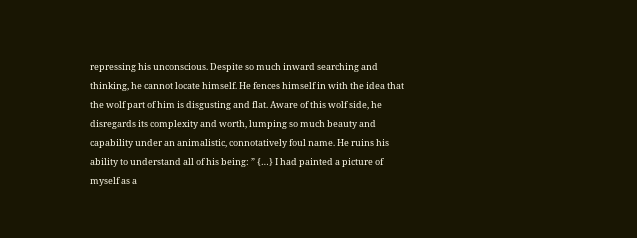repressing his unconscious. Despite so much inward searching and thinking, he cannot locate himself. He fences himself in with the idea that the wolf part of him is disgusting and flat. Aware of this wolf side, he disregards its complexity and worth, lumping so much beauty and capability under an animalistic, connotatively foul name. He ruins his ability to understand all of his being: ” {…} I had painted a picture of myself as a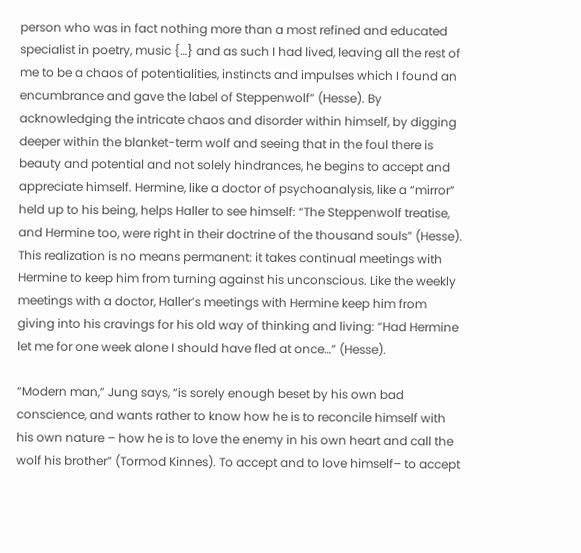person who was in fact nothing more than a most refined and educated specialist in poetry, music {…} and as such I had lived, leaving all the rest of me to be a chaos of potentialities, instincts and impulses which I found an encumbrance and gave the label of Steppenwolf” (Hesse). By acknowledging the intricate chaos and disorder within himself, by digging deeper within the blanket-term wolf and seeing that in the foul there is beauty and potential and not solely hindrances, he begins to accept and appreciate himself. Hermine, like a doctor of psychoanalysis, like a “mirror” held up to his being, helps Haller to see himself: “The Steppenwolf treatise, and Hermine too, were right in their doctrine of the thousand souls” (Hesse). This realization is no means permanent: it takes continual meetings with Hermine to keep him from turning against his unconscious. Like the weekly meetings with a doctor, Haller’s meetings with Hermine keep him from giving into his cravings for his old way of thinking and living: “Had Hermine let me for one week alone I should have fled at once…” (Hesse).

“Modern man,” Jung says, “is sorely enough beset by his own bad conscience, and wants rather to know how he is to reconcile himself with his own nature – how he is to love the enemy in his own heart and call the wolf his brother” (Tormod Kinnes). To accept and to love himself– to accept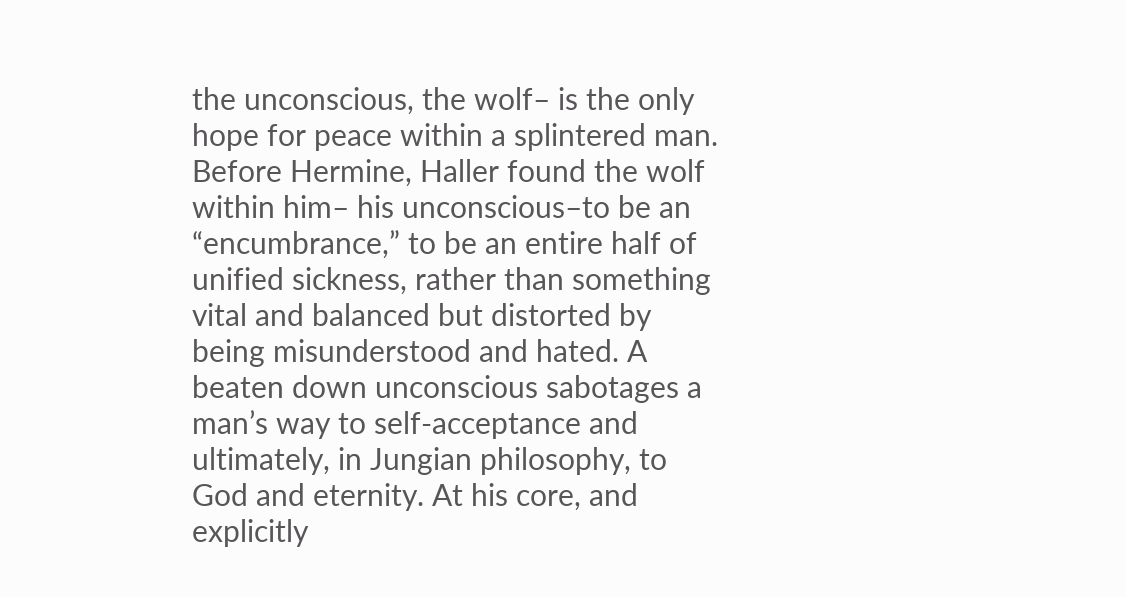the unconscious, the wolf– is the only hope for peace within a splintered man. Before Hermine, Haller found the wolf within him– his unconscious–to be an “encumbrance,” to be an entire half of unified sickness, rather than something vital and balanced but distorted by being misunderstood and hated. A beaten down unconscious sabotages a man’s way to self-acceptance and ultimately, in Jungian philosophy, to God and eternity. At his core, and explicitly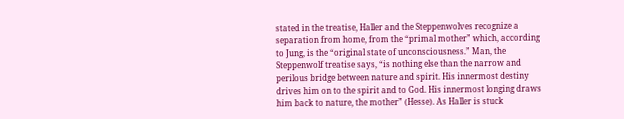stated in the treatise, Haller and the Steppenwolves recognize a separation from home, from the “primal mother” which, according to Jung, is the “original state of unconsciousness.” Man, the Steppenwolf treatise says, “is nothing else than the narrow and perilous bridge between nature and spirit. His innermost destiny drives him on to the spirit and to God. His innermost longing draws him back to nature, the mother” (Hesse). As Haller is stuck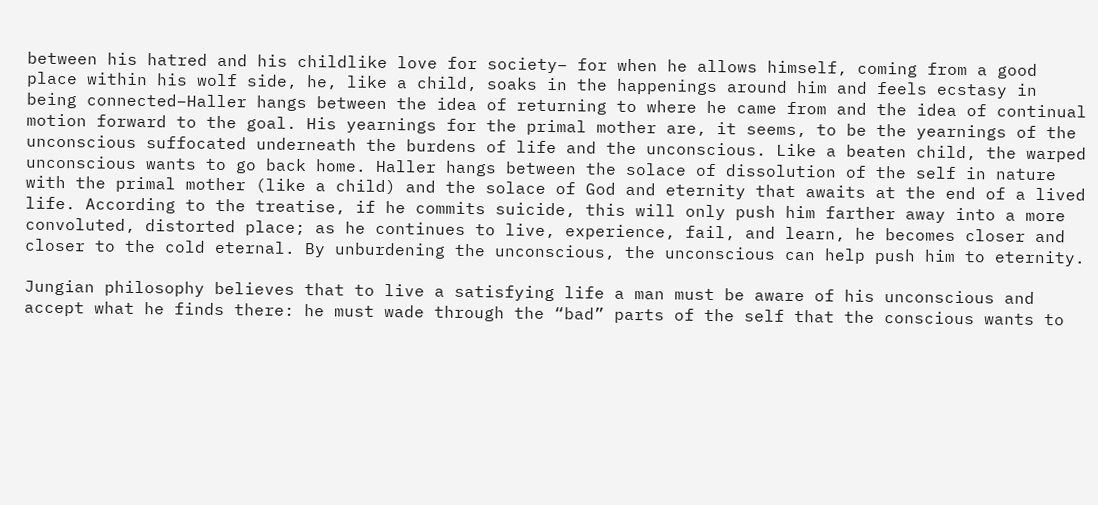between his hatred and his childlike love for society– for when he allows himself, coming from a good place within his wolf side, he, like a child, soaks in the happenings around him and feels ecstasy in being connected–Haller hangs between the idea of returning to where he came from and the idea of continual motion forward to the goal. His yearnings for the primal mother are, it seems, to be the yearnings of the unconscious suffocated underneath the burdens of life and the unconscious. Like a beaten child, the warped unconscious wants to go back home. Haller hangs between the solace of dissolution of the self in nature with the primal mother (like a child) and the solace of God and eternity that awaits at the end of a lived life. According to the treatise, if he commits suicide, this will only push him farther away into a more convoluted, distorted place; as he continues to live, experience, fail, and learn, he becomes closer and closer to the cold eternal. By unburdening the unconscious, the unconscious can help push him to eternity.

Jungian philosophy believes that to live a satisfying life a man must be aware of his unconscious and accept what he finds there: he must wade through the “bad” parts of the self that the conscious wants to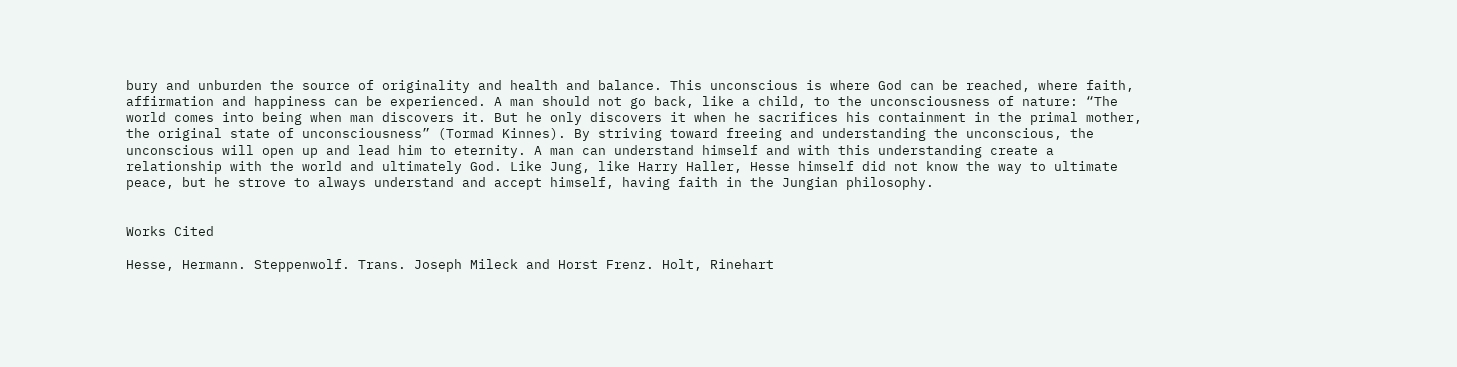bury and unburden the source of originality and health and balance. This unconscious is where God can be reached, where faith, affirmation and happiness can be experienced. A man should not go back, like a child, to the unconsciousness of nature: “The world comes into being when man discovers it. But he only discovers it when he sacrifices his containment in the primal mother, the original state of unconsciousness” (Tormad Kinnes). By striving toward freeing and understanding the unconscious, the unconscious will open up and lead him to eternity. A man can understand himself and with this understanding create a relationship with the world and ultimately God. Like Jung, like Harry Haller, Hesse himself did not know the way to ultimate peace, but he strove to always understand and accept himself, having faith in the Jungian philosophy.


Works Cited

Hesse, Hermann. Steppenwolf. Trans. Joseph Mileck and Horst Frenz. Holt, Rinehart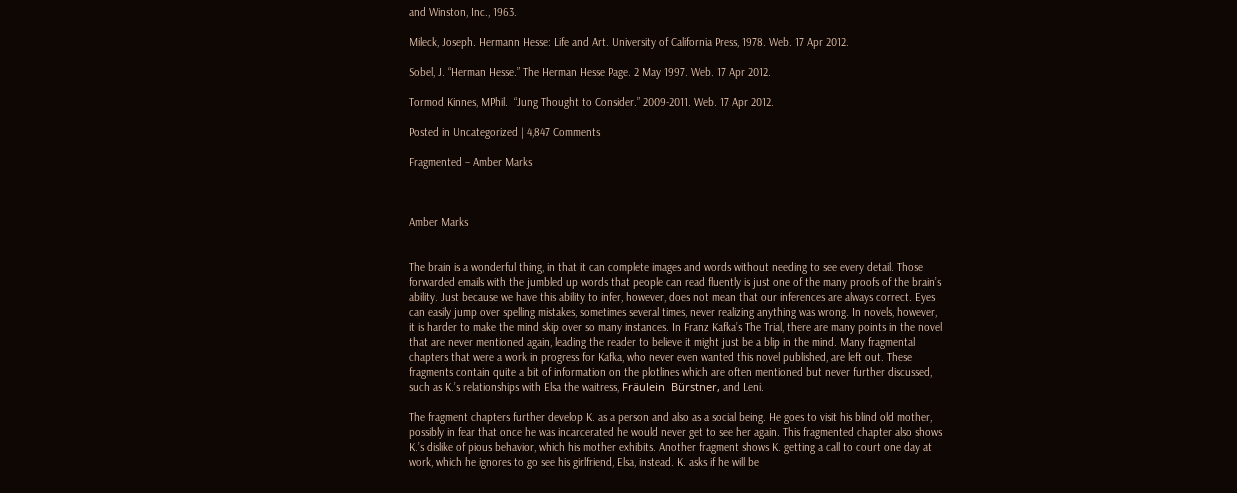and Winston, Inc., 1963.

Mileck, Joseph. Hermann Hesse: Life and Art. University of California Press, 1978. Web. 17 Apr 2012.

Sobel, J. “Herman Hesse.” The Herman Hesse Page. 2 May 1997. Web. 17 Apr 2012.

Tormod Kinnes, MPhil.  “Jung Thought to Consider.” 2009-2011. Web. 17 Apr 2012.

Posted in Uncategorized | 4,847 Comments

Fragmented – Amber Marks



Amber Marks


The brain is a wonderful thing, in that it can complete images and words without needing to see every detail. Those forwarded emails with the jumbled up words that people can read fluently is just one of the many proofs of the brain’s ability. Just because we have this ability to infer, however, does not mean that our inferences are always correct. Eyes can easily jump over spelling mistakes, sometimes several times, never realizing anything was wrong. In novels, however, it is harder to make the mind skip over so many instances. In Franz Kafka’s The Trial, there are many points in the novel that are never mentioned again, leading the reader to believe it might just be a blip in the mind. Many fragmental chapters that were a work in progress for Kafka, who never even wanted this novel published, are left out. These fragments contain quite a bit of information on the plotlines which are often mentioned but never further discussed, such as K.’s relationships with Elsa the waitress, Fräulein  Bürstner, and Leni.

The fragment chapters further develop K. as a person and also as a social being. He goes to visit his blind old mother, possibly in fear that once he was incarcerated he would never get to see her again. This fragmented chapter also shows K.’s dislike of pious behavior, which his mother exhibits. Another fragment shows K. getting a call to court one day at work, which he ignores to go see his girlfriend, Elsa, instead. K. asks if he will be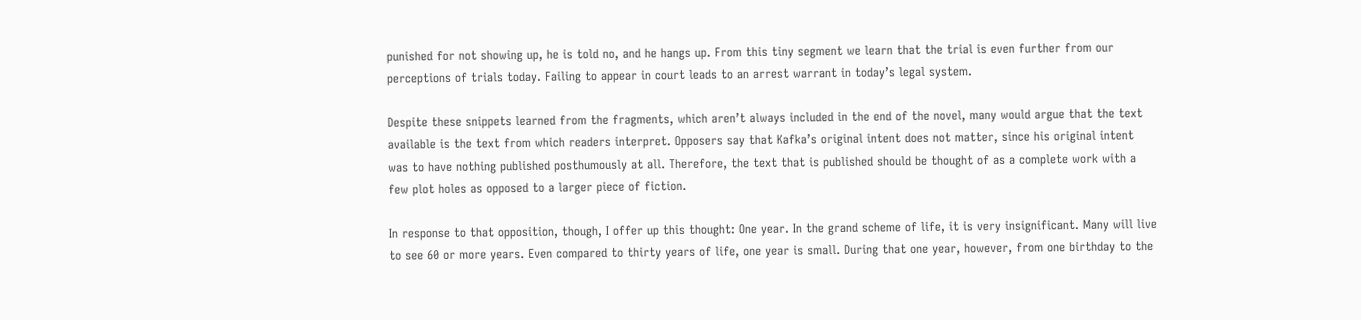punished for not showing up, he is told no, and he hangs up. From this tiny segment we learn that the trial is even further from our perceptions of trials today. Failing to appear in court leads to an arrest warrant in today’s legal system.

Despite these snippets learned from the fragments, which aren’t always included in the end of the novel, many would argue that the text available is the text from which readers interpret. Opposers say that Kafka’s original intent does not matter, since his original intent was to have nothing published posthumously at all. Therefore, the text that is published should be thought of as a complete work with a few plot holes as opposed to a larger piece of fiction.

In response to that opposition, though, I offer up this thought: One year. In the grand scheme of life, it is very insignificant. Many will live to see 60 or more years. Even compared to thirty years of life, one year is small. During that one year, however, from one birthday to the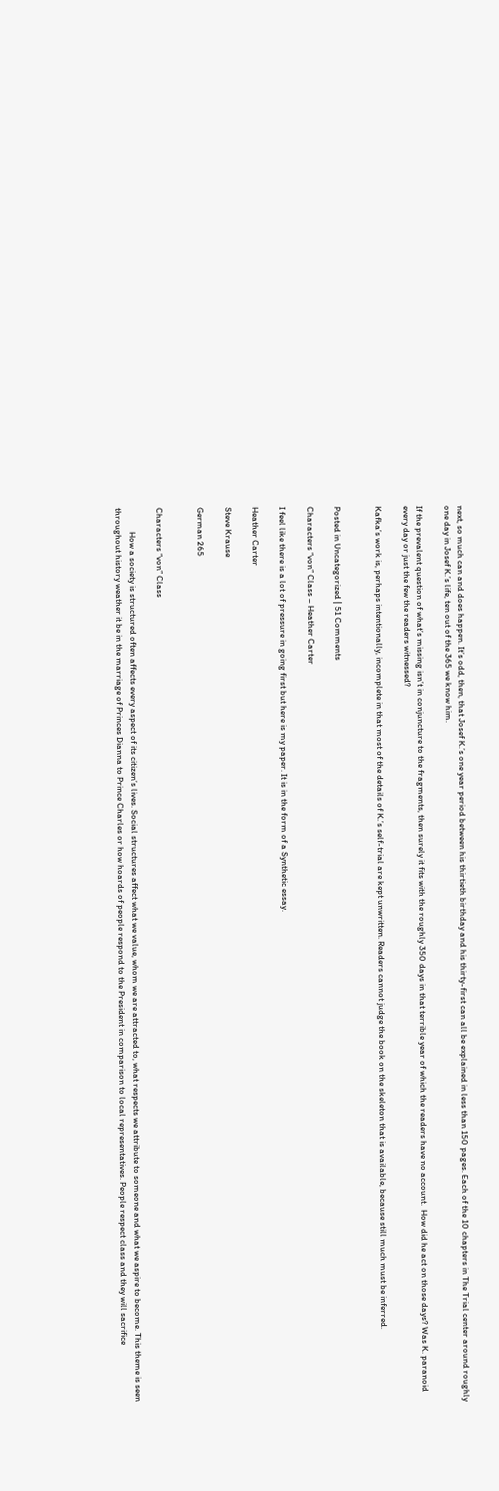next, so much can and does happen. It’s odd, then, that Josef K.’s one year period between his thirtieth birthday and his thirty-first can all be explained in less than 150 pages. Each of the 10 chapters in The Trial center around roughly one day in Josef K.’s life, ten out of the 365 we know him.

If the prevalent question of what’s missing isn’t in conjuncture to the fragments, then surely it fits with the roughly 350 days in that terrible year of which the readers have no account.  How did he act on those days? Was K. paranoid every day or just the few the readers witnessed?

Kafka’s work is, perhaps intentionally, incomplete in that most of the details of K.’s self-trial are kept unwritten. Readers cannot judge the book on the skeleton that is available, because still much must be inferred.


Posted in Uncategorized | 51 Comments

Characters “von” Class – Heather Carter

I feel like there is a lot of pressure in going first but here is my paper. It is in the form of a Synthetic essay.

Heather Carter

Steve Krause

German 265


Characters “von” Class

            How a society is structured often affects every aspect of its citizen’s lives. Social structures affect what we value, whom we are attracted to, what respects we attribute to someone and what we aspire to become. This theme is seen throughout history weather it be in the marriage of Princes Dianna to Prince Charles or how hoards of people respond to the President in comparison to local representatives. People respect class and they will sacrifice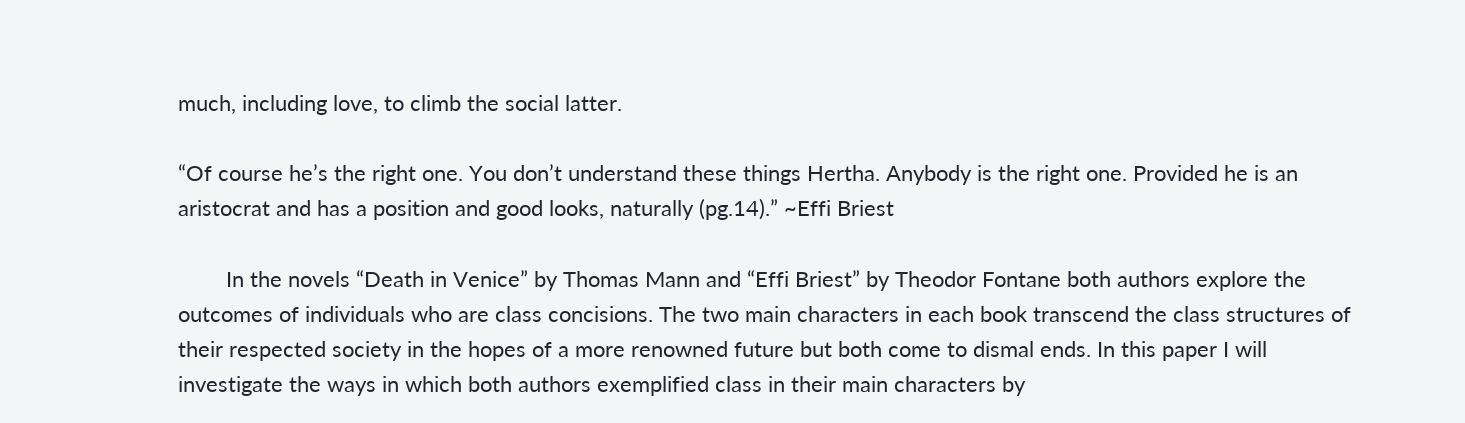much, including love, to climb the social latter.

“Of course he’s the right one. You don’t understand these things Hertha. Anybody is the right one. Provided he is an aristocrat and has a position and good looks, naturally (pg.14).” ~Effi Briest

        In the novels “Death in Venice” by Thomas Mann and “Effi Briest” by Theodor Fontane both authors explore the outcomes of individuals who are class concisions. The two main characters in each book transcend the class structures of their respected society in the hopes of a more renowned future but both come to dismal ends. In this paper I will investigate the ways in which both authors exemplified class in their main characters by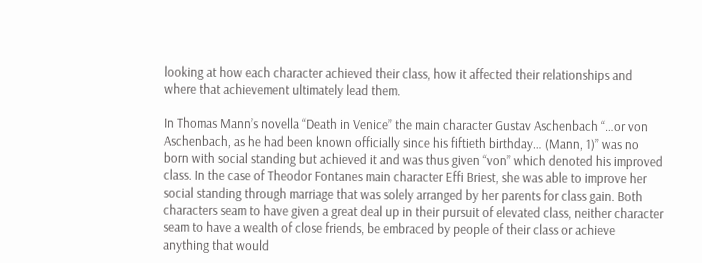looking at how each character achieved their class, how it affected their relationships and where that achievement ultimately lead them.

In Thomas Mann’s novella “Death in Venice” the main character Gustav Aschenbach “…or von Aschenbach, as he had been known officially since his fiftieth birthday… (Mann, 1)” was no born with social standing but achieved it and was thus given “von” which denoted his improved class. In the case of Theodor Fontanes main character Effi Briest, she was able to improve her social standing through marriage that was solely arranged by her parents for class gain. Both characters seam to have given a great deal up in their pursuit of elevated class, neither character seam to have a wealth of close friends, be embraced by people of their class or achieve anything that would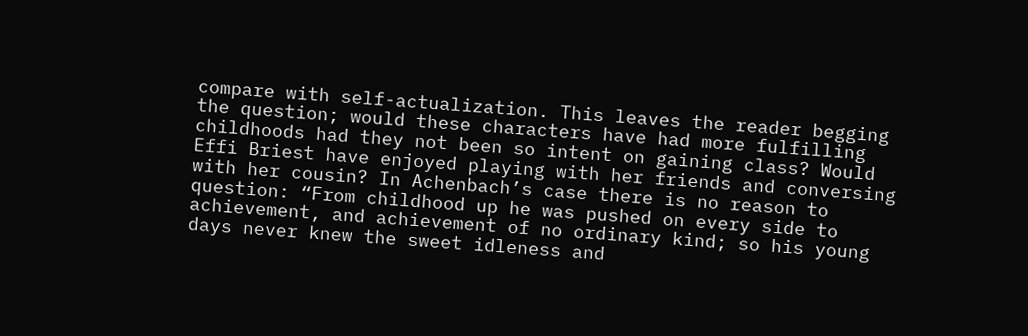compare with self-actualization. This leaves the reader begging the question; would these characters have had more fulfilling childhoods had they not been so intent on gaining class? Would Effi Briest have enjoyed playing with her friends and conversing with her cousin? In Achenbach’s case there is no reason to question: “From childhood up he was pushed on every side to achievement, and achievement of no ordinary kind; so his young days never knew the sweet idleness and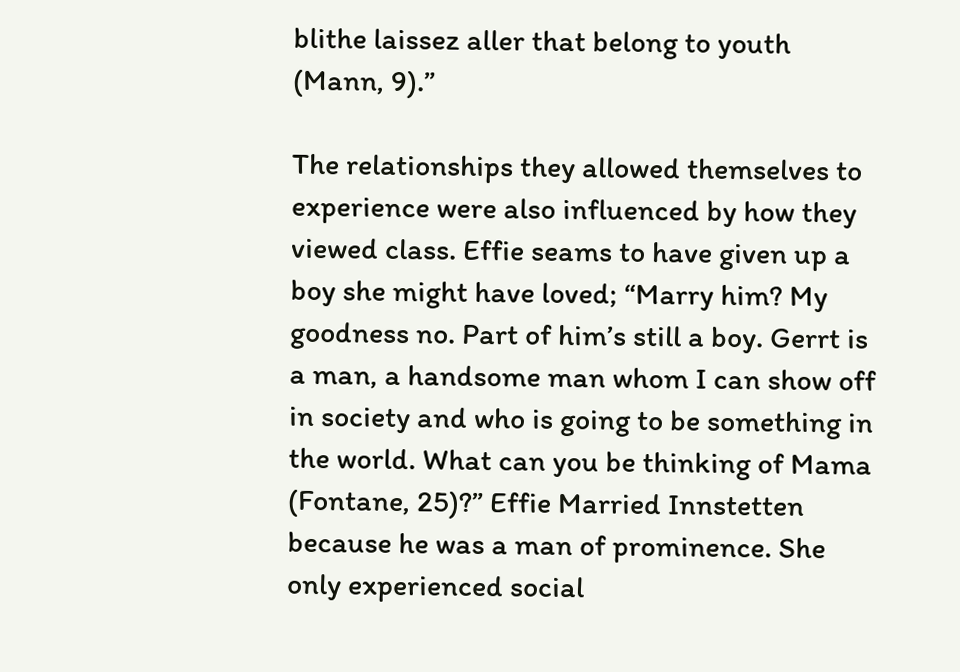blithe laissez aller that belong to youth (Mann, 9).”

The relationships they allowed themselves to experience were also influenced by how they viewed class. Effie seams to have given up a boy she might have loved; “Marry him? My goodness no. Part of him’s still a boy. Gerrt is a man, a handsome man whom I can show off in society and who is going to be something in the world. What can you be thinking of Mama (Fontane, 25)?” Effie Married Innstetten because he was a man of prominence. She only experienced social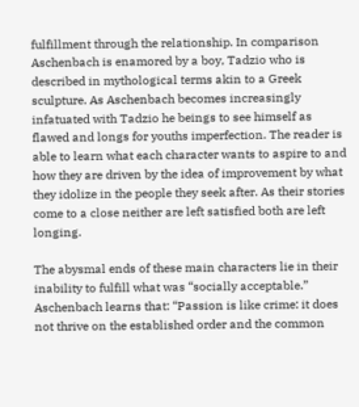fulfillment through the relationship. In comparison Aschenbach is enamored by a boy, Tadzio who is described in mythological terms akin to a Greek sculpture. As Aschenbach becomes increasingly infatuated with Tadzio he beings to see himself as flawed and longs for youths imperfection. The reader is able to learn what each character wants to aspire to and how they are driven by the idea of improvement by what they idolize in the people they seek after. As their stories come to a close neither are left satisfied both are left longing.

The abysmal ends of these main characters lie in their inability to fulfill what was “socially acceptable.” Aschenbach learns that: “Passion is like crime: it does not thrive on the established order and the common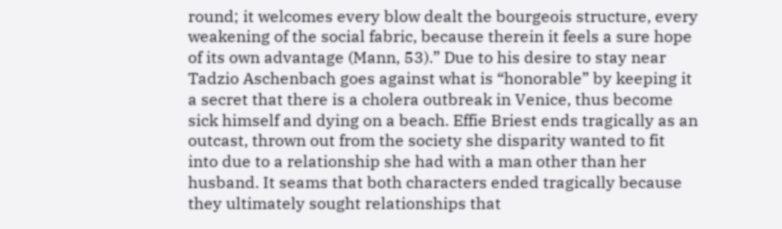round; it welcomes every blow dealt the bourgeois structure, every weakening of the social fabric, because therein it feels a sure hope of its own advantage (Mann, 53).” Due to his desire to stay near Tadzio Aschenbach goes against what is “honorable” by keeping it a secret that there is a cholera outbreak in Venice, thus become sick himself and dying on a beach. Effie Briest ends tragically as an outcast, thrown out from the society she disparity wanted to fit into due to a relationship she had with a man other than her husband. It seams that both characters ended tragically because they ultimately sought relationships that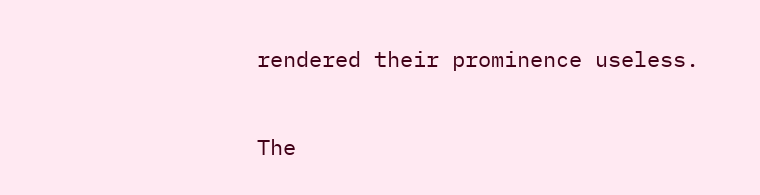rendered their prominence useless.

The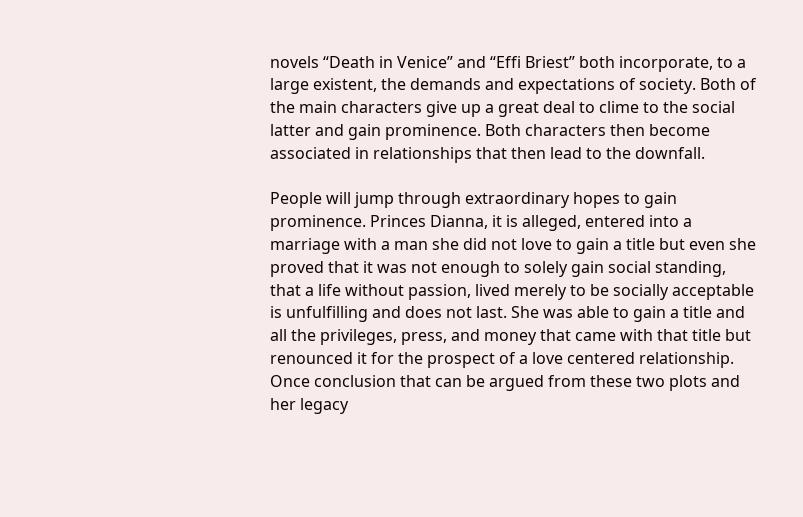novels “Death in Venice” and “Effi Briest” both incorporate, to a large existent, the demands and expectations of society. Both of the main characters give up a great deal to clime to the social latter and gain prominence. Both characters then become associated in relationships that then lead to the downfall.

People will jump through extraordinary hopes to gain prominence. Princes Dianna, it is alleged, entered into a marriage with a man she did not love to gain a title but even she proved that it was not enough to solely gain social standing, that a life without passion, lived merely to be socially acceptable is unfulfilling and does not last. She was able to gain a title and all the privileges, press, and money that came with that title but renounced it for the prospect of a love centered relationship. Once conclusion that can be argued from these two plots and her legacy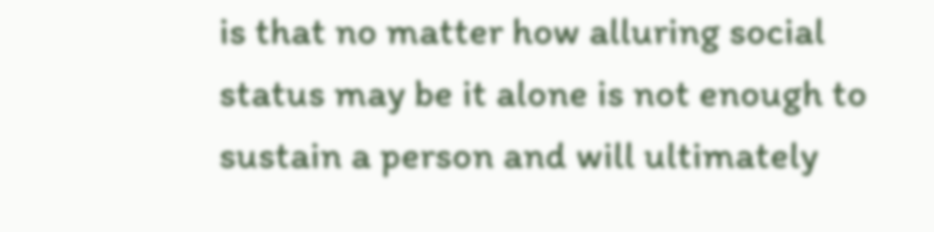is that no matter how alluring social status may be it alone is not enough to sustain a person and will ultimately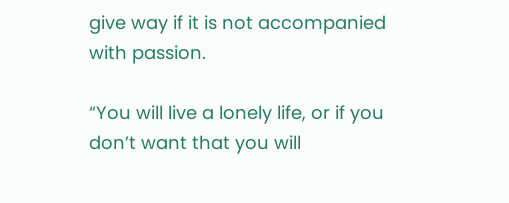give way if it is not accompanied with passion.

“You will live a lonely life, or if you don’t want that you will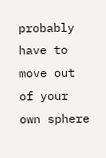probably have to move out of your own sphere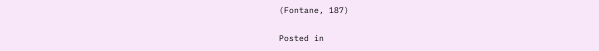(Fontane, 187)

Posted in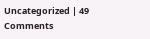Uncategorized | 49 Comments